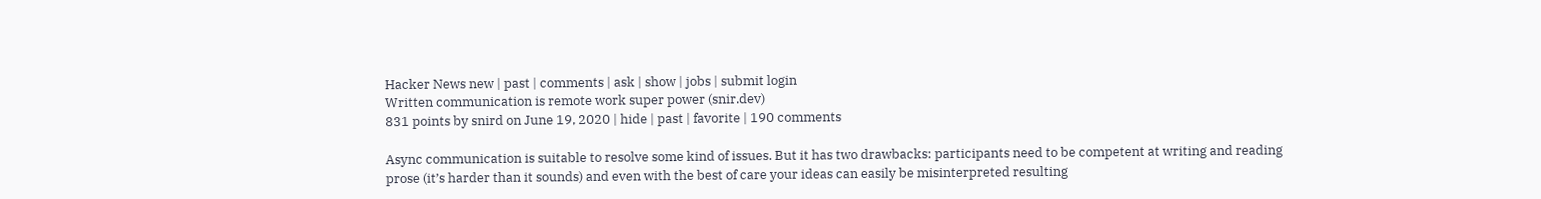Hacker News new | past | comments | ask | show | jobs | submit login
Written communication is remote work super power (snir.dev)
831 points by snird on June 19, 2020 | hide | past | favorite | 190 comments

Async communication is suitable to resolve some kind of issues. But it has two drawbacks: participants need to be competent at writing and reading prose (it’s harder than it sounds) and even with the best of care your ideas can easily be misinterpreted resulting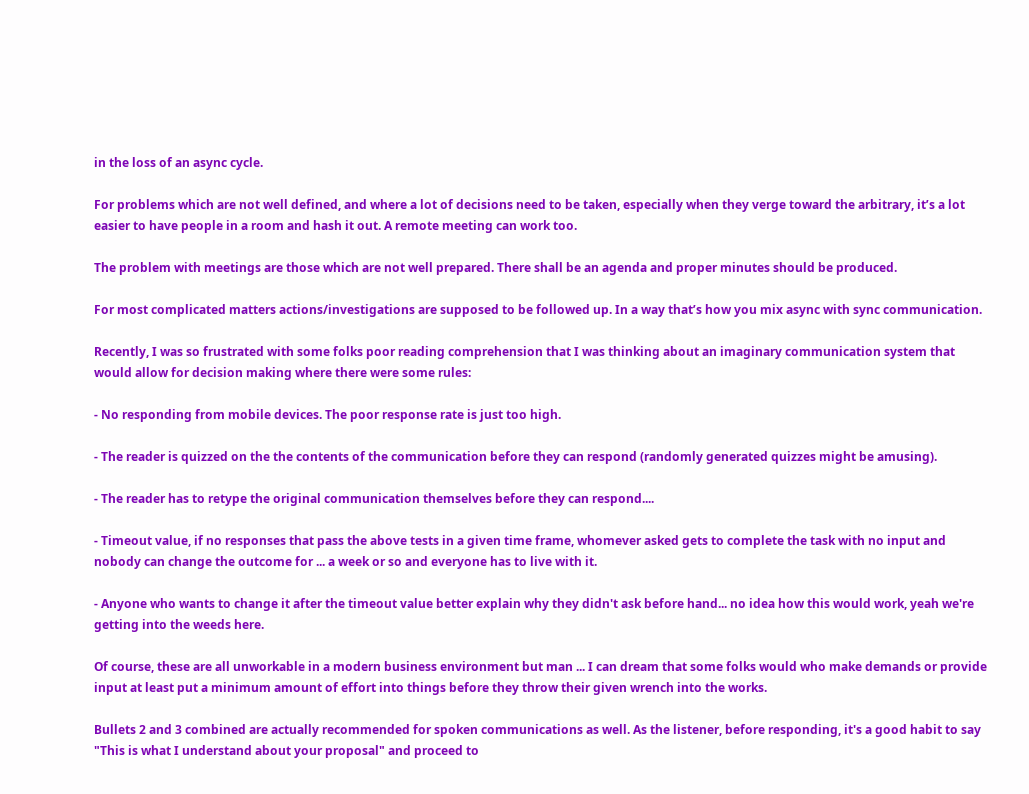in the loss of an async cycle.

For problems which are not well defined, and where a lot of decisions need to be taken, especially when they verge toward the arbitrary, it’s a lot easier to have people in a room and hash it out. A remote meeting can work too.

The problem with meetings are those which are not well prepared. There shall be an agenda and proper minutes should be produced.

For most complicated matters actions/investigations are supposed to be followed up. In a way that’s how you mix async with sync communication.

Recently, I was so frustrated with some folks poor reading comprehension that I was thinking about an imaginary communication system that would allow for decision making where there were some rules:

- No responding from mobile devices. The poor response rate is just too high.

- The reader is quizzed on the the contents of the communication before they can respond (randomly generated quizzes might be amusing).

- The reader has to retype the original communication themselves before they can respond....

- Timeout value, if no responses that pass the above tests in a given time frame, whomever asked gets to complete the task with no input and nobody can change the outcome for ... a week or so and everyone has to live with it.

- Anyone who wants to change it after the timeout value better explain why they didn't ask before hand... no idea how this would work, yeah we're getting into the weeds here.

Of course, these are all unworkable in a modern business environment but man ... I can dream that some folks would who make demands or provide input at least put a minimum amount of effort into things before they throw their given wrench into the works.

Bullets 2 and 3 combined are actually recommended for spoken communications as well. As the listener, before responding, it's a good habit to say "This is what I understand about your proposal" and proceed to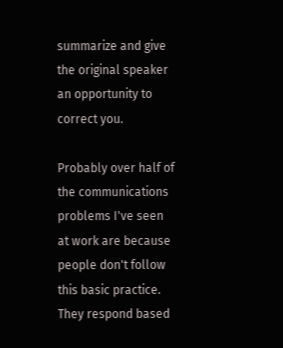summarize and give the original speaker an opportunity to correct you.

Probably over half of the communications problems I've seen at work are because people don't follow this basic practice. They respond based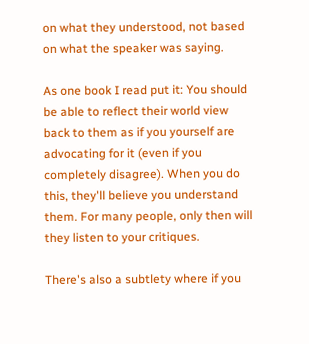on what they understood, not based on what the speaker was saying.

As one book I read put it: You should be able to reflect their world view back to them as if you yourself are advocating for it (even if you completely disagree). When you do this, they'll believe you understand them. For many people, only then will they listen to your critiques.

There's also a subtlety where if you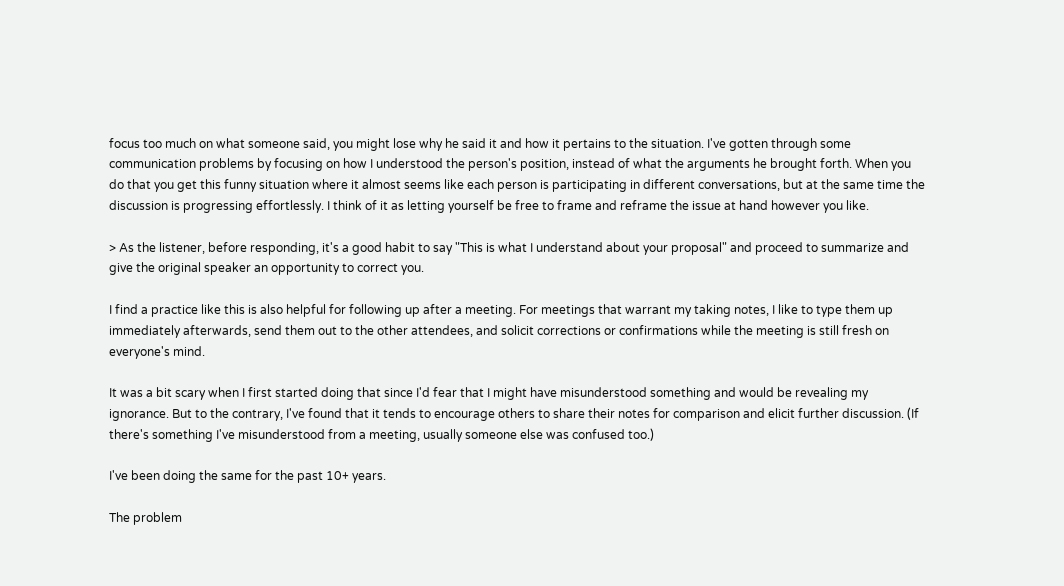focus too much on what someone said, you might lose why he said it and how it pertains to the situation. I've gotten through some communication problems by focusing on how I understood the person's position, instead of what the arguments he brought forth. When you do that you get this funny situation where it almost seems like each person is participating in different conversations, but at the same time the discussion is progressing effortlessly. I think of it as letting yourself be free to frame and reframe the issue at hand however you like.

> As the listener, before responding, it's a good habit to say "This is what I understand about your proposal" and proceed to summarize and give the original speaker an opportunity to correct you.

I find a practice like this is also helpful for following up after a meeting. For meetings that warrant my taking notes, I like to type them up immediately afterwards, send them out to the other attendees, and solicit corrections or confirmations while the meeting is still fresh on everyone's mind.

It was a bit scary when I first started doing that since I'd fear that I might have misunderstood something and would be revealing my ignorance. But to the contrary, I've found that it tends to encourage others to share their notes for comparison and elicit further discussion. (If there's something I've misunderstood from a meeting, usually someone else was confused too.)

I've been doing the same for the past 10+ years.

The problem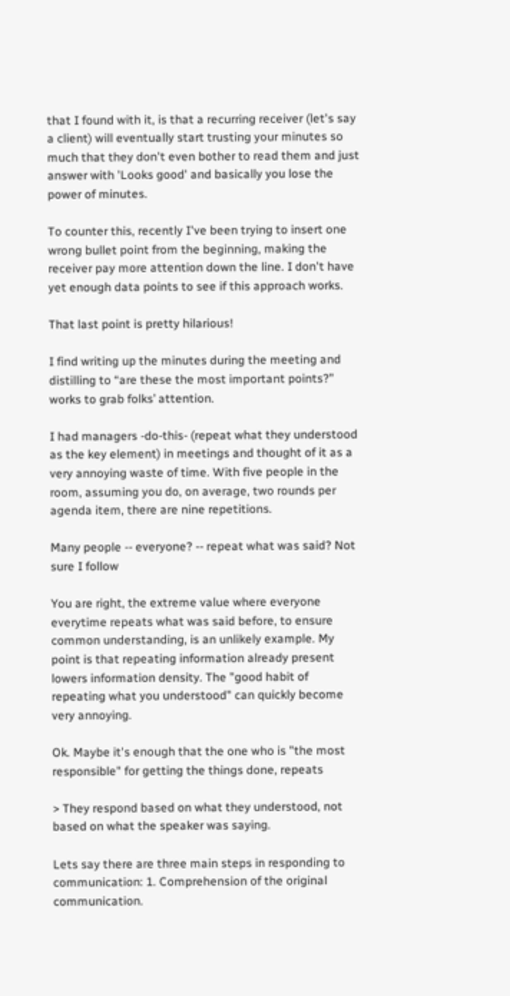that I found with it, is that a recurring receiver (let's say a client) will eventually start trusting your minutes so much that they don't even bother to read them and just answer with 'Looks good' and basically you lose the power of minutes.

To counter this, recently I've been trying to insert one wrong bullet point from the beginning, making the receiver pay more attention down the line. I don't have yet enough data points to see if this approach works.

That last point is pretty hilarious!

I find writing up the minutes during the meeting and distilling to “are these the most important points?” works to grab folks’ attention.

I had managers -do-this- (repeat what they understood as the key element) in meetings and thought of it as a very annoying waste of time. With five people in the room, assuming you do, on average, two rounds per agenda item, there are nine repetitions.

Many people -- everyone? -- repeat what was said? Not sure I follow

You are right, the extreme value where everyone everytime repeats what was said before, to ensure common understanding, is an unlikely example. My point is that repeating information already present lowers information density. The "good habit of repeating what you understood" can quickly become very annoying.

Ok. Maybe it's enough that the one who is "the most responsible" for getting the things done, repeats

> They respond based on what they understood, not based on what the speaker was saying.

Lets say there are three main steps in responding to communication: 1. Comprehension of the original communication.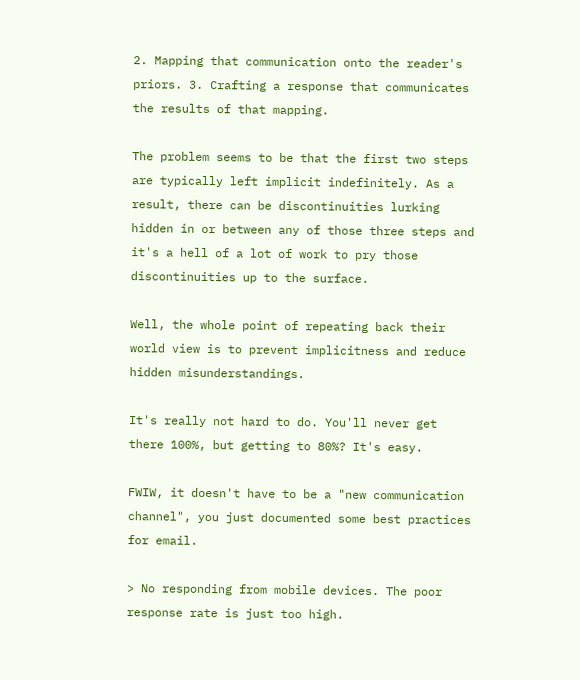2. Mapping that communication onto the reader's priors. 3. Crafting a response that communicates the results of that mapping.

The problem seems to be that the first two steps are typically left implicit indefinitely. As a result, there can be discontinuities lurking hidden in or between any of those three steps and it's a hell of a lot of work to pry those discontinuities up to the surface.

Well, the whole point of repeating back their world view is to prevent implicitness and reduce hidden misunderstandings.

It's really not hard to do. You'll never get there 100%, but getting to 80%? It's easy.

FWIW, it doesn't have to be a "new communication channel", you just documented some best practices for email.

> No responding from mobile devices. The poor response rate is just too high.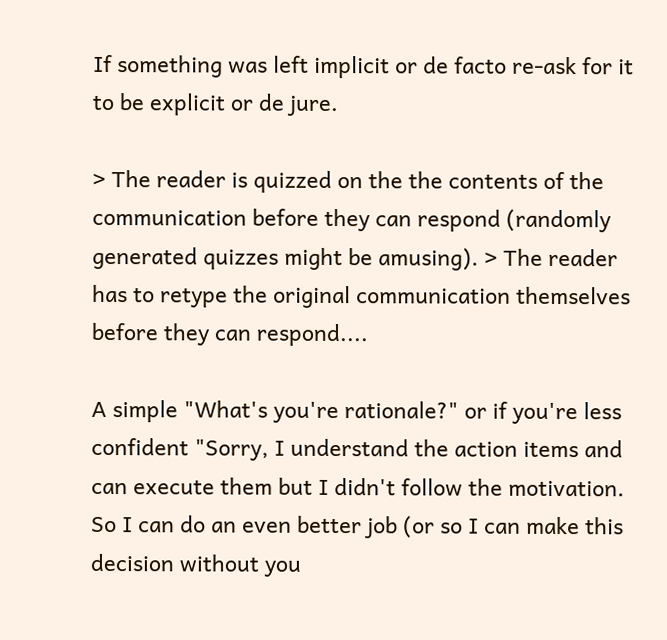If something was left implicit or de facto re-ask for it to be explicit or de jure.

> The reader is quizzed on the the contents of the communication before they can respond (randomly generated quizzes might be amusing). > The reader has to retype the original communication themselves before they can respond....

A simple "What's you're rationale?" or if you're less confident "Sorry, I understand the action items and can execute them but I didn't follow the motivation. So I can do an even better job (or so I can make this decision without you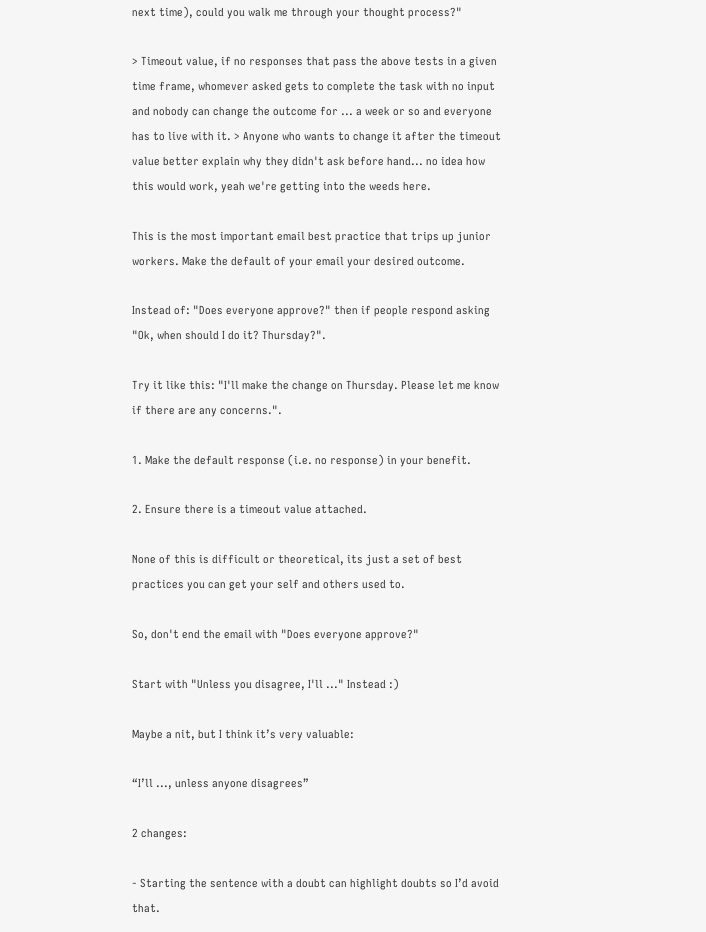next time), could you walk me through your thought process?"

> Timeout value, if no responses that pass the above tests in a given time frame, whomever asked gets to complete the task with no input and nobody can change the outcome for ... a week or so and everyone has to live with it. > Anyone who wants to change it after the timeout value better explain why they didn't ask before hand... no idea how this would work, yeah we're getting into the weeds here.

This is the most important email best practice that trips up junior workers. Make the default of your email your desired outcome.

Instead of: "Does everyone approve?" then if people respond asking "Ok, when should I do it? Thursday?".

Try it like this: "I'll make the change on Thursday. Please let me know if there are any concerns.".

1. Make the default response (i.e. no response) in your benefit.

2. Ensure there is a timeout value attached.

None of this is difficult or theoretical, its just a set of best practices you can get your self and others used to.

So, don't end the email with "Does everyone approve?"

Start with "Unless you disagree, I'll ..." Instead :)

Maybe a nit, but I think it’s very valuable:

“I’ll ..., unless anyone disagrees”

2 changes:

- Starting the sentence with a doubt can highlight doubts so I’d avoid that.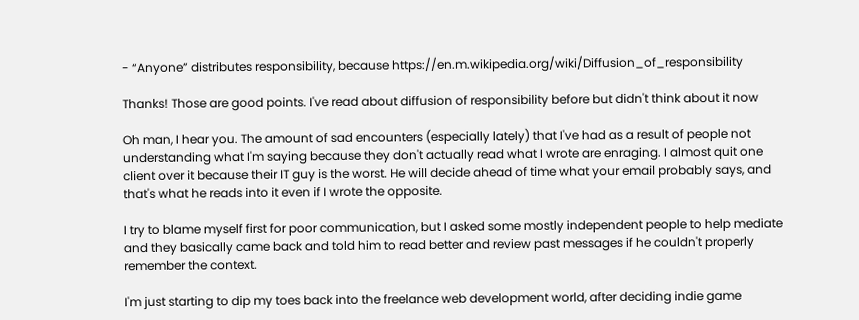- “Anyone” distributes responsibility, because https://en.m.wikipedia.org/wiki/Diffusion_of_responsibility

Thanks! Those are good points. I've read about diffusion of responsibility before but didn't think about it now

Oh man, I hear you. The amount of sad encounters (especially lately) that I've had as a result of people not understanding what I'm saying because they don't actually read what I wrote are enraging. I almost quit one client over it because their IT guy is the worst. He will decide ahead of time what your email probably says, and that's what he reads into it even if I wrote the opposite.

I try to blame myself first for poor communication, but I asked some mostly independent people to help mediate and they basically came back and told him to read better and review past messages if he couldn't properly remember the context.

I'm just starting to dip my toes back into the freelance web development world, after deciding indie game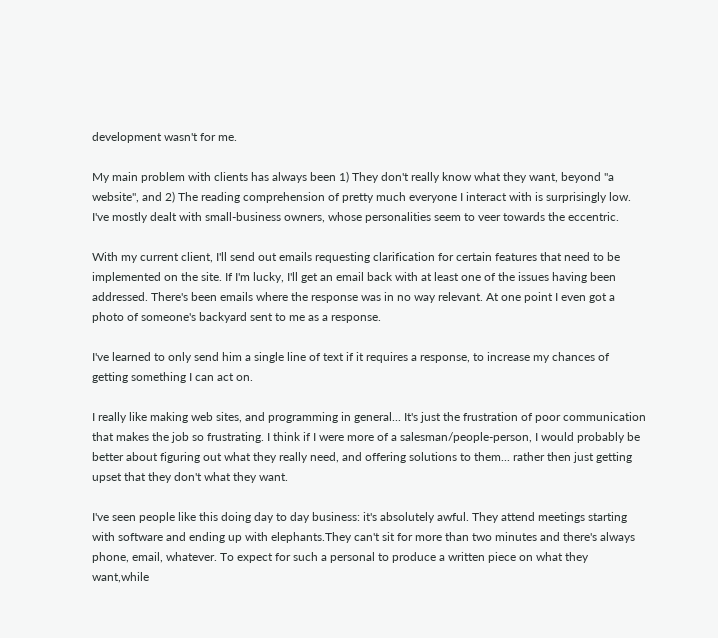development wasn't for me.

My main problem with clients has always been 1) They don't really know what they want, beyond "a website", and 2) The reading comprehension of pretty much everyone I interact with is surprisingly low. I've mostly dealt with small-business owners, whose personalities seem to veer towards the eccentric.

With my current client, I'll send out emails requesting clarification for certain features that need to be implemented on the site. If I'm lucky, I'll get an email back with at least one of the issues having been addressed. There's been emails where the response was in no way relevant. At one point I even got a photo of someone's backyard sent to me as a response.

I've learned to only send him a single line of text if it requires a response, to increase my chances of getting something I can act on.

I really like making web sites, and programming in general... It's just the frustration of poor communication that makes the job so frustrating. I think if I were more of a salesman/people-person, I would probably be better about figuring out what they really need, and offering solutions to them... rather then just getting upset that they don't what they want.

I've seen people like this doing day to day business: it's absolutely awful. They attend meetings starting with software and ending up with elephants.They can't sit for more than two minutes and there's always phone, email, whatever. To expect for such a personal to produce a written piece on what they want,while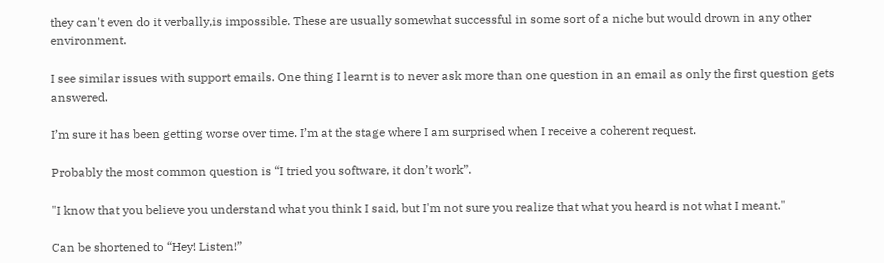they can't even do it verbally,is impossible. These are usually somewhat successful in some sort of a niche but would drown in any other environment.

I see similar issues with support emails. One thing I learnt is to never ask more than one question in an email as only the first question gets answered.

I’m sure it has been getting worse over time. I’m at the stage where I am surprised when I receive a coherent request.

Probably the most common question is “I tried you software, it don’t work”.

"I know that you believe you understand what you think I said, but I'm not sure you realize that what you heard is not what I meant."

Can be shortened to “Hey! Listen!”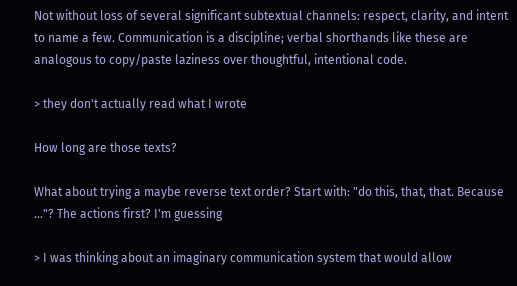Not without loss of several significant subtextual channels: respect, clarity, and intent to name a few. Communication is a discipline; verbal shorthands like these are analogous to copy/paste laziness over thoughtful, intentional code.

> they don't actually read what I wrote

How long are those texts?

What about trying a maybe reverse text order? Start with: "do this, that, that. Because ..."? The actions first? I'm guessing

> I was thinking about an imaginary communication system that would allow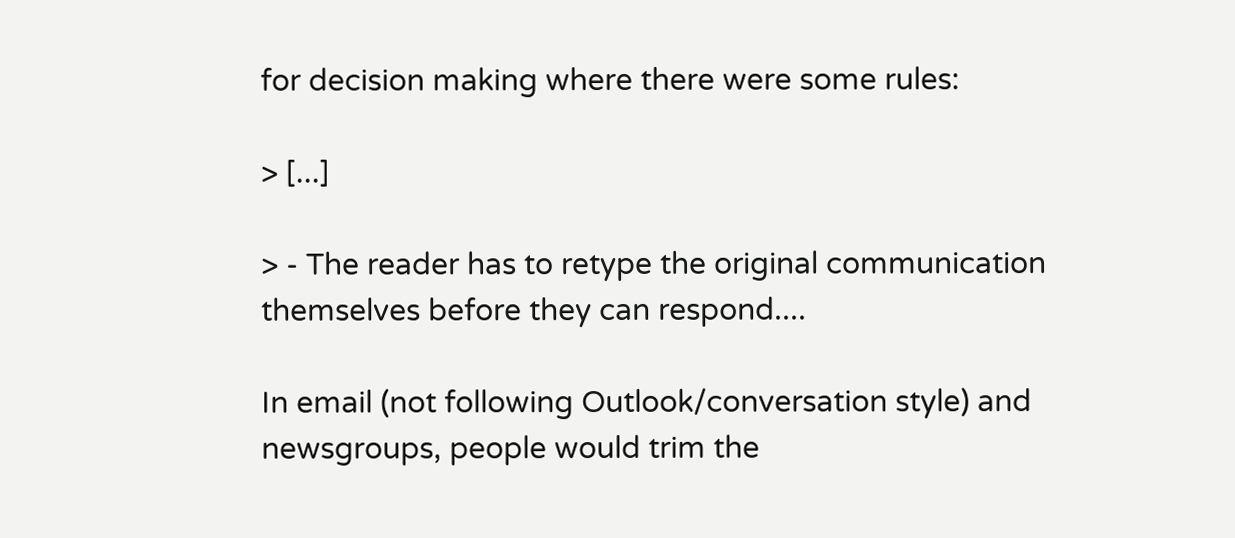for decision making where there were some rules:

> [...]

> - The reader has to retype the original communication themselves before they can respond....

In email (not following Outlook/conversation style) and newsgroups, people would trim the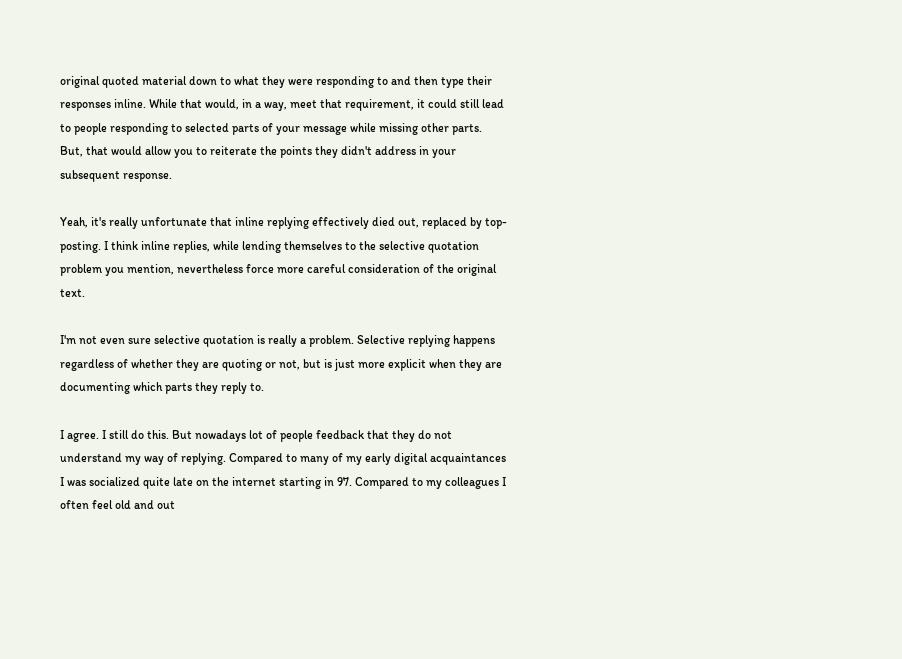original quoted material down to what they were responding to and then type their responses inline. While that would, in a way, meet that requirement, it could still lead to people responding to selected parts of your message while missing other parts. But, that would allow you to reiterate the points they didn't address in your subsequent response.

Yeah, it's really unfortunate that inline replying effectively died out, replaced by top-posting. I think inline replies, while lending themselves to the selective quotation problem you mention, nevertheless force more careful consideration of the original text.

I'm not even sure selective quotation is really a problem. Selective replying happens regardless of whether they are quoting or not, but is just more explicit when they are documenting which parts they reply to.

I agree. I still do this. But nowadays lot of people feedback that they do not understand my way of replying. Compared to many of my early digital acquaintances I was socialized quite late on the internet starting in 97. Compared to my colleagues I often feel old and out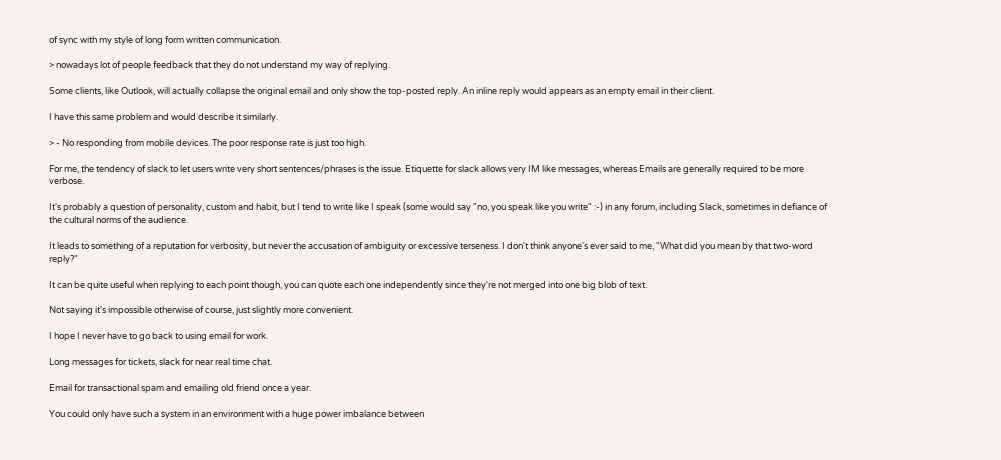of sync with my style of long form written communication.

> nowadays lot of people feedback that they do not understand my way of replying.

Some clients, like Outlook, will actually collapse the original email and only show the top-posted reply. An inline reply would appears as an empty email in their client.

I have this same problem and would describe it similarly.

> - No responding from mobile devices. The poor response rate is just too high.

For me, the tendency of slack to let users write very short sentences/phrases is the issue. Etiquette for slack allows very IM like messages, whereas Emails are generally required to be more verbose.

It's probably a question of personality, custom and habit, but I tend to write like I speak (some would say "no, you speak like you write" :-) in any forum, including Slack, sometimes in defiance of the cultural norms of the audience.

It leads to something of a reputation for verbosity, but never the accusation of ambiguity or excessive terseness. I don't think anyone's ever said to me, "What did you mean by that two-word reply?"

It can be quite useful when replying to each point though, you can quote each one independently since they're not merged into one big blob of text.

Not saying it's impossible otherwise of course, just slightly more convenient.

I hope I never have to go back to using email for work.

Long messages for tickets, slack for near real time chat.

Email for transactional spam and emailing old friend once a year.

You could only have such a system in an environment with a huge power imbalance between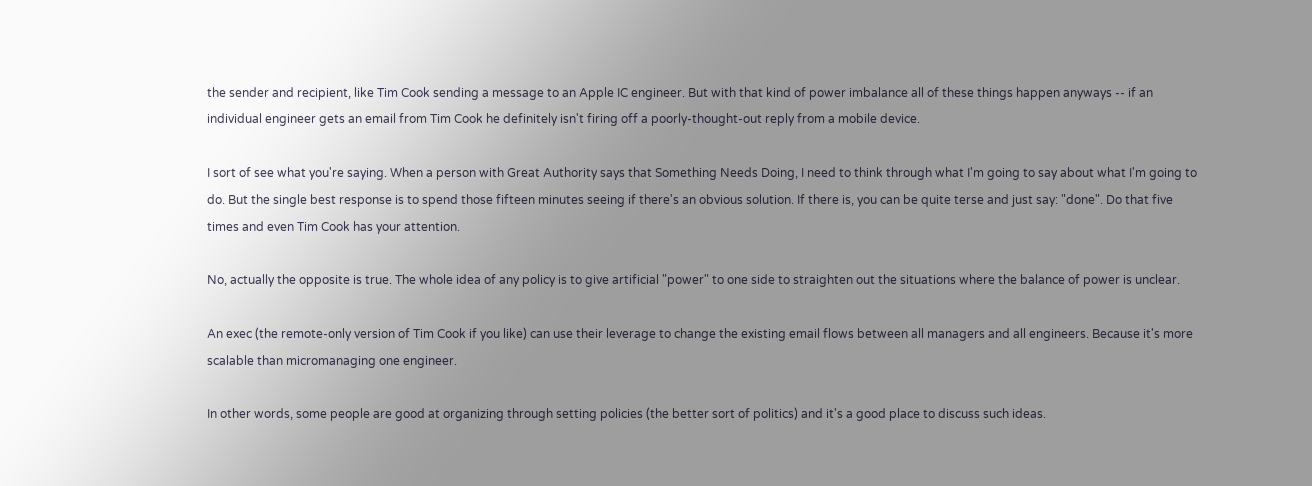the sender and recipient, like Tim Cook sending a message to an Apple IC engineer. But with that kind of power imbalance all of these things happen anyways -- if an individual engineer gets an email from Tim Cook he definitely isn't firing off a poorly-thought-out reply from a mobile device.

I sort of see what you're saying. When a person with Great Authority says that Something Needs Doing, I need to think through what I'm going to say about what I'm going to do. But the single best response is to spend those fifteen minutes seeing if there's an obvious solution. If there is, you can be quite terse and just say: "done". Do that five times and even Tim Cook has your attention.

No, actually the opposite is true. The whole idea of any policy is to give artificial "power" to one side to straighten out the situations where the balance of power is unclear.

An exec (the remote-only version of Tim Cook if you like) can use their leverage to change the existing email flows between all managers and all engineers. Because it's more scalable than micromanaging one engineer.

In other words, some people are good at organizing through setting policies (the better sort of politics) and it's a good place to discuss such ideas.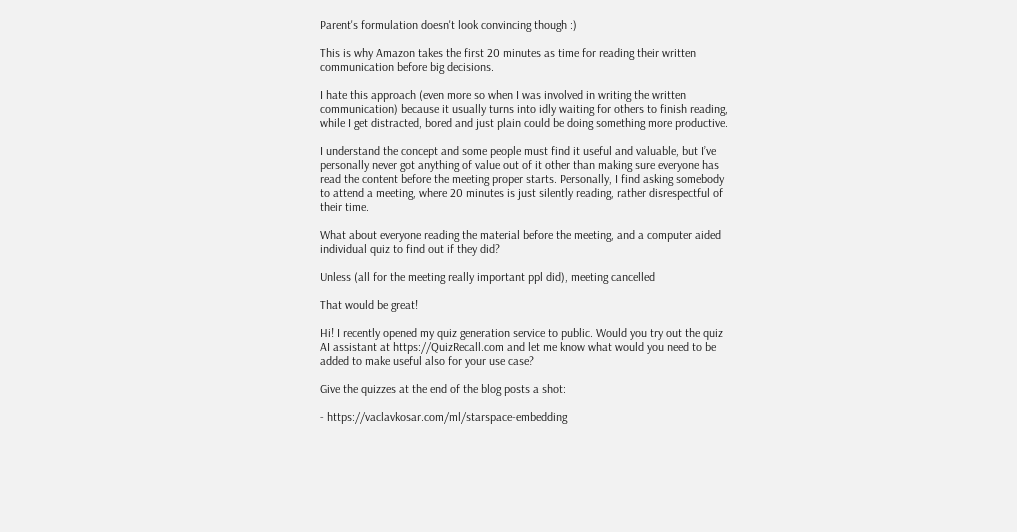Parent's formulation doesn't look convincing though :)

This is why Amazon takes the first 20 minutes as time for reading their written communication before big decisions.

I hate this approach (even more so when I was involved in writing the written communication) because it usually turns into idly waiting for others to finish reading, while I get distracted, bored and just plain could be doing something more productive.

I understand the concept and some people must find it useful and valuable, but I’ve personally never got anything of value out of it other than making sure everyone has read the content before the meeting proper starts. Personally, I find asking somebody to attend a meeting, where 20 minutes is just silently reading, rather disrespectful of their time.

What about everyone reading the material before the meeting, and a computer aided individual quiz to find out if they did?

Unless (all for the meeting really important ppl did), meeting cancelled

That would be great!

Hi! I recently opened my quiz generation service to public. Would you try out the quiz AI assistant at https://QuizRecall.com and let me know what would you need to be added to make useful also for your use case?

Give the quizzes at the end of the blog posts a shot:

- https://vaclavkosar.com/ml/starspace-embedding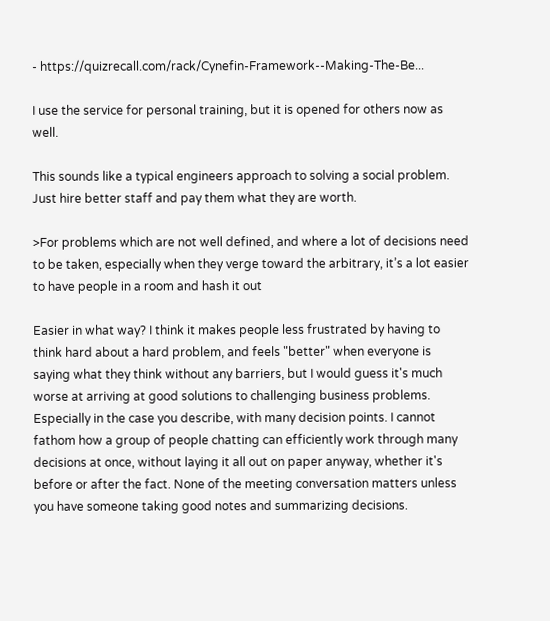- https://quizrecall.com/rack/Cynefin-Framework--Making-The-Be...

I use the service for personal training, but it is opened for others now as well.

This sounds like a typical engineers approach to solving a social problem. Just hire better staff and pay them what they are worth.

>For problems which are not well defined, and where a lot of decisions need to be taken, especially when they verge toward the arbitrary, it’s a lot easier to have people in a room and hash it out

Easier in what way? I think it makes people less frustrated by having to think hard about a hard problem, and feels "better" when everyone is saying what they think without any barriers, but I would guess it's much worse at arriving at good solutions to challenging business problems. Especially in the case you describe, with many decision points. I cannot fathom how a group of people chatting can efficiently work through many decisions at once, without laying it all out on paper anyway, whether it's before or after the fact. None of the meeting conversation matters unless you have someone taking good notes and summarizing decisions.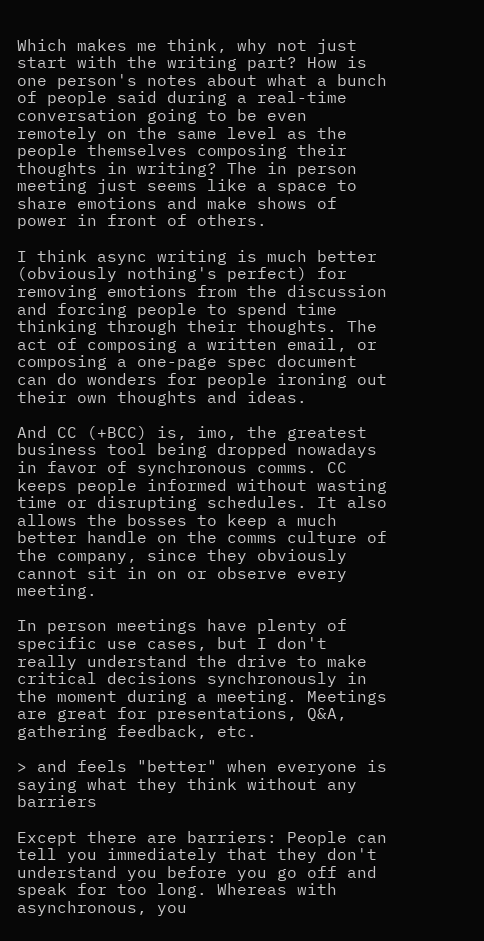Which makes me think, why not just start with the writing part? How is one person's notes about what a bunch of people said during a real-time conversation going to be even remotely on the same level as the people themselves composing their thoughts in writing? The in person meeting just seems like a space to share emotions and make shows of power in front of others.

I think async writing is much better (obviously nothing's perfect) for removing emotions from the discussion and forcing people to spend time thinking through their thoughts. The act of composing a written email, or composing a one-page spec document can do wonders for people ironing out their own thoughts and ideas.

And CC (+BCC) is, imo, the greatest business tool being dropped nowadays in favor of synchronous comms. CC keeps people informed without wasting time or disrupting schedules. It also allows the bosses to keep a much better handle on the comms culture of the company, since they obviously cannot sit in on or observe every meeting.

In person meetings have plenty of specific use cases, but I don't really understand the drive to make critical decisions synchronously in the moment during a meeting. Meetings are great for presentations, Q&A, gathering feedback, etc.

> and feels "better" when everyone is saying what they think without any barriers

Except there are barriers: People can tell you immediately that they don't understand you before you go off and speak for too long. Whereas with asynchronous, you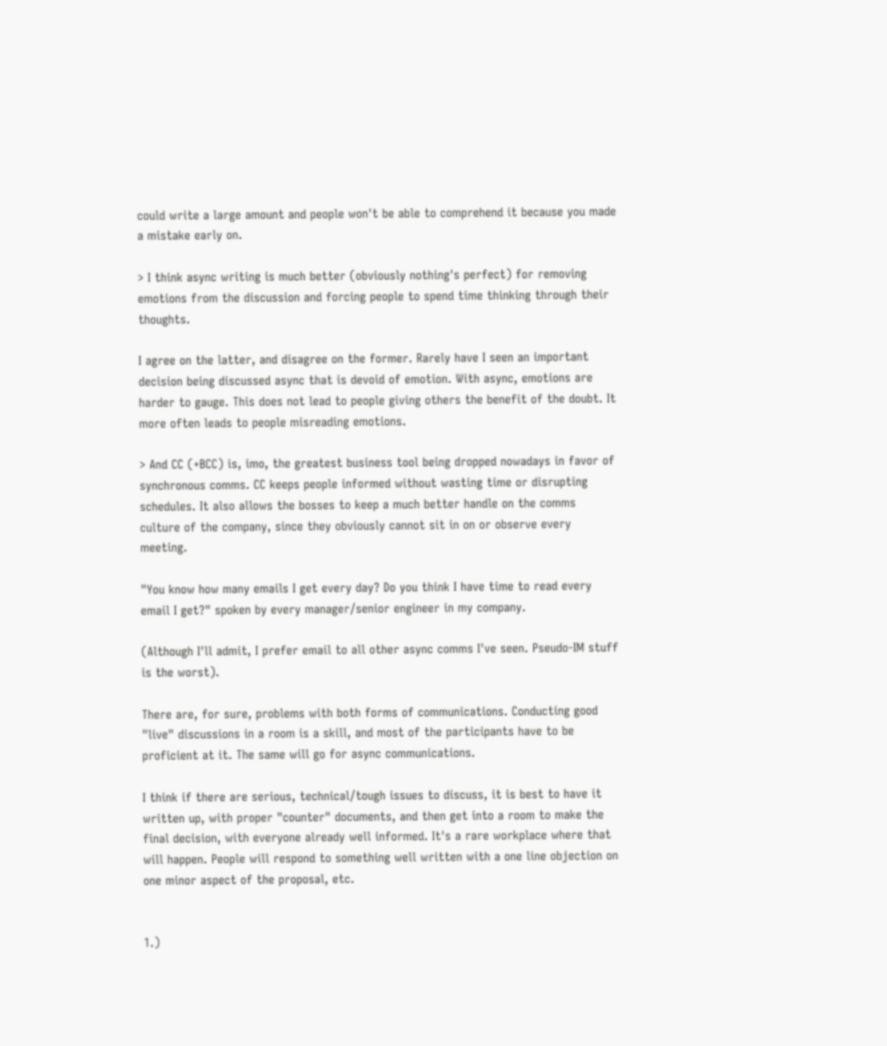could write a large amount and people won't be able to comprehend it because you made a mistake early on.

> I think async writing is much better (obviously nothing's perfect) for removing emotions from the discussion and forcing people to spend time thinking through their thoughts.

I agree on the latter, and disagree on the former. Rarely have I seen an important decision being discussed async that is devoid of emotion. With async, emotions are harder to gauge. This does not lead to people giving others the benefit of the doubt. It more often leads to people misreading emotions.

> And CC (+BCC) is, imo, the greatest business tool being dropped nowadays in favor of synchronous comms. CC keeps people informed without wasting time or disrupting schedules. It also allows the bosses to keep a much better handle on the comms culture of the company, since they obviously cannot sit in on or observe every meeting.

"You know how many emails I get every day? Do you think I have time to read every email I get?" spoken by every manager/senior engineer in my company.

(Although I'll admit, I prefer email to all other async comms I've seen. Pseudo-IM stuff is the worst).

There are, for sure, problems with both forms of communications. Conducting good "live" discussions in a room is a skill, and most of the participants have to be proficient at it. The same will go for async communications.

I think if there are serious, technical/tough issues to discuss, it is best to have it written up, with proper "counter" documents, and then get into a room to make the final decision, with everyone already well informed. It's a rare workplace where that will happen. People will respond to something well written with a one line objection on one minor aspect of the proposal, etc.


1.)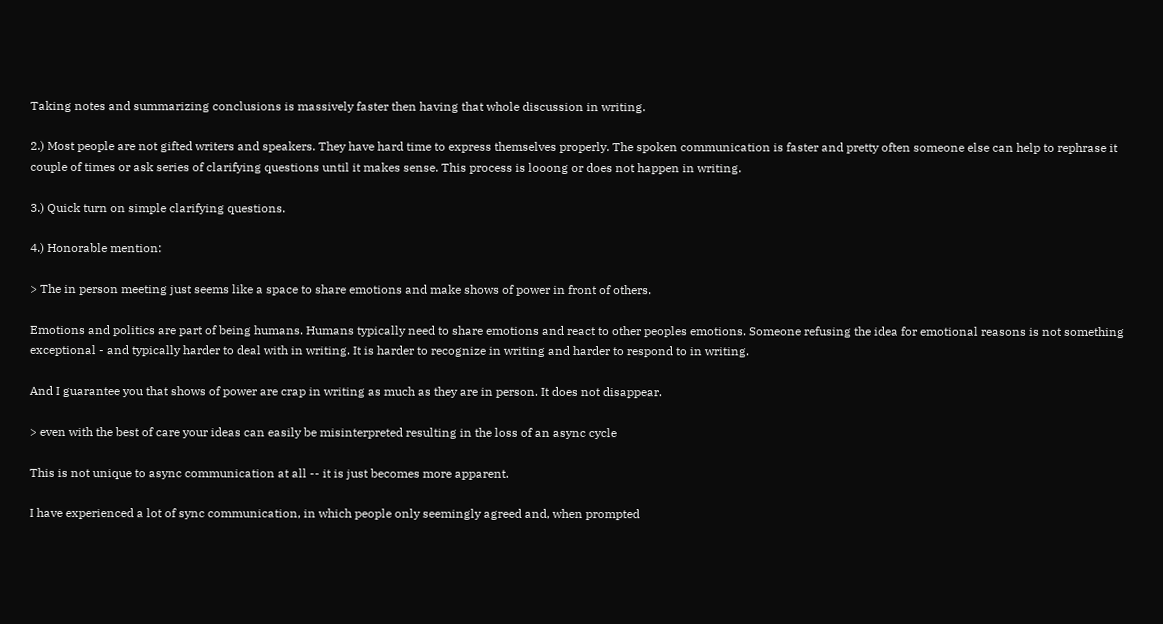Taking notes and summarizing conclusions is massively faster then having that whole discussion in writing.

2.) Most people are not gifted writers and speakers. They have hard time to express themselves properly. The spoken communication is faster and pretty often someone else can help to rephrase it couple of times or ask series of clarifying questions until it makes sense. This process is looong or does not happen in writing.

3.) Quick turn on simple clarifying questions.

4.) Honorable mention:

> The in person meeting just seems like a space to share emotions and make shows of power in front of others.

Emotions and politics are part of being humans. Humans typically need to share emotions and react to other peoples emotions. Someone refusing the idea for emotional reasons is not something exceptional - and typically harder to deal with in writing. It is harder to recognize in writing and harder to respond to in writing.

And I guarantee you that shows of power are crap in writing as much as they are in person. It does not disappear.

> even with the best of care your ideas can easily be misinterpreted resulting in the loss of an async cycle

This is not unique to async communication at all -- it is just becomes more apparent.

I have experienced a lot of sync communication, in which people only seemingly agreed and, when prompted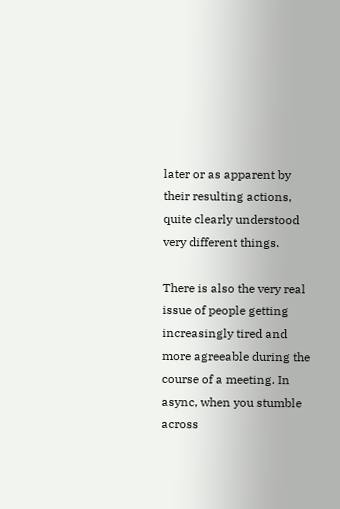later or as apparent by their resulting actions, quite clearly understood very different things.

There is also the very real issue of people getting increasingly tired and more agreeable during the course of a meeting. In async, when you stumble across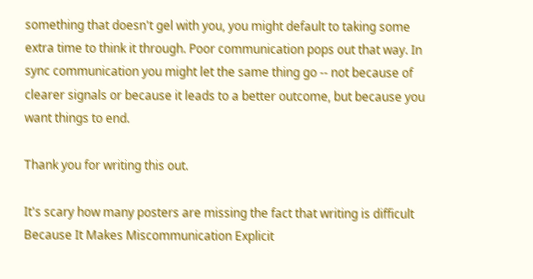something that doesn't gel with you, you might default to taking some extra time to think it through. Poor communication pops out that way. In sync communication you might let the same thing go -- not because of clearer signals or because it leads to a better outcome, but because you want things to end.

Thank you for writing this out.

It's scary how many posters are missing the fact that writing is difficult Because It Makes Miscommunication Explicit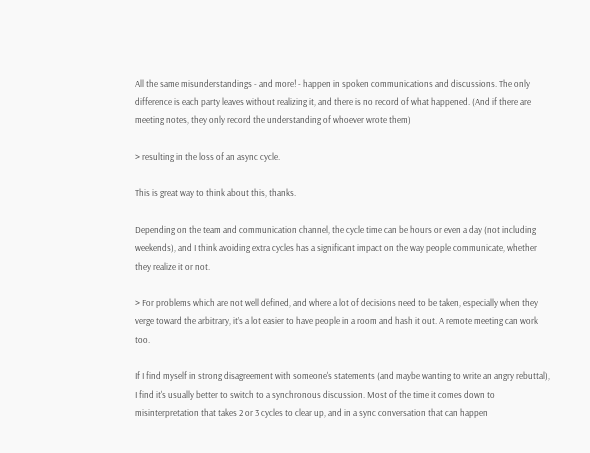All the same misunderstandings - and more! - happen in spoken communications and discussions. The only difference is each party leaves without realizing it, and there is no record of what happened. (And if there are meeting notes, they only record the understanding of whoever wrote them)

> resulting in the loss of an async cycle.

This is great way to think about this, thanks.

Depending on the team and communication channel, the cycle time can be hours or even a day (not including weekends), and I think avoiding extra cycles has a significant impact on the way people communicate, whether they realize it or not.

> For problems which are not well defined, and where a lot of decisions need to be taken, especially when they verge toward the arbitrary, it’s a lot easier to have people in a room and hash it out. A remote meeting can work too.

If I find myself in strong disagreement with someone's statements (and maybe wanting to write an angry rebuttal), I find it's usually better to switch to a synchronous discussion. Most of the time it comes down to misinterpretation that takes 2 or 3 cycles to clear up, and in a sync conversation that can happen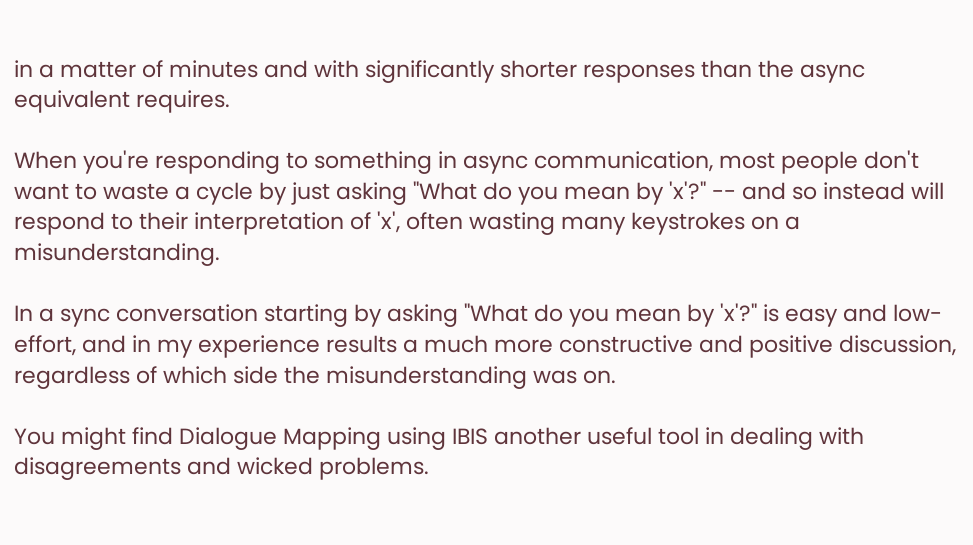in a matter of minutes and with significantly shorter responses than the async equivalent requires.

When you're responding to something in async communication, most people don't want to waste a cycle by just asking "What do you mean by 'x'?" -- and so instead will respond to their interpretation of 'x', often wasting many keystrokes on a misunderstanding.

In a sync conversation starting by asking "What do you mean by 'x'?" is easy and low-effort, and in my experience results a much more constructive and positive discussion, regardless of which side the misunderstanding was on.

You might find Dialogue Mapping using IBIS another useful tool in dealing with disagreements and wicked problems.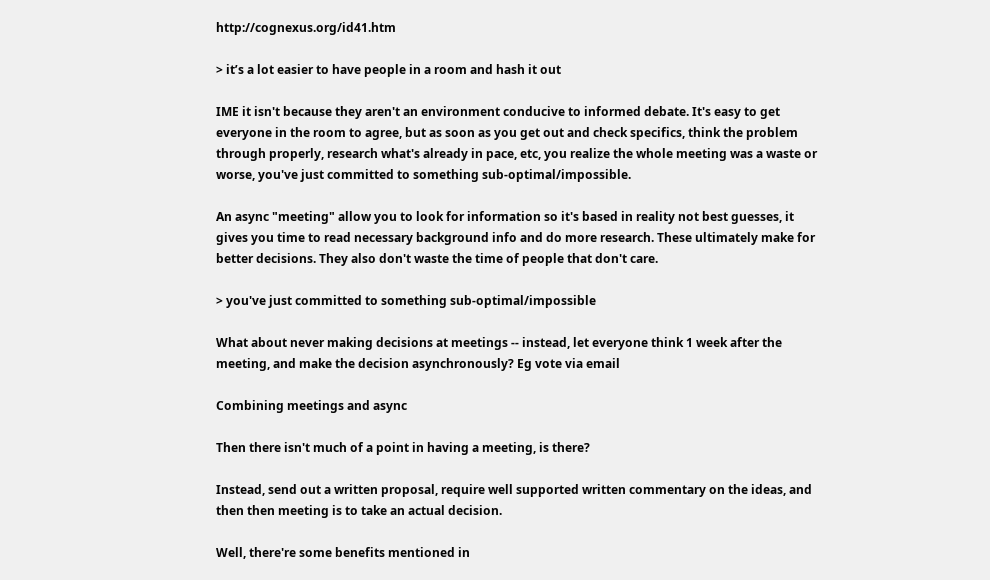http://cognexus.org/id41.htm

> it’s a lot easier to have people in a room and hash it out

IME it isn't because they aren't an environment conducive to informed debate. It's easy to get everyone in the room to agree, but as soon as you get out and check specifics, think the problem through properly, research what's already in pace, etc, you realize the whole meeting was a waste or worse, you've just committed to something sub-optimal/impossible.

An async "meeting" allow you to look for information so it's based in reality not best guesses, it gives you time to read necessary background info and do more research. These ultimately make for better decisions. They also don't waste the time of people that don't care.

> you've just committed to something sub-optimal/impossible

What about never making decisions at meetings -- instead, let everyone think 1 week after the meeting, and make the decision asynchronously? Eg vote via email

Combining meetings and async

Then there isn't much of a point in having a meeting, is there?

Instead, send out a written proposal, require well supported written commentary on the ideas, and then then meeting is to take an actual decision.

Well, there're some benefits mentioned in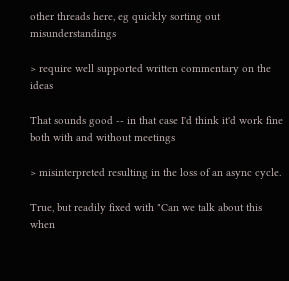other threads here, eg quickly sorting out misunderstandings

> require well supported written commentary on the ideas

That sounds good -- in that case I'd think it'd work fine both with and without meetings

> misinterpreted resulting in the loss of an async cycle.

True, but readily fixed with "Can we talk about this when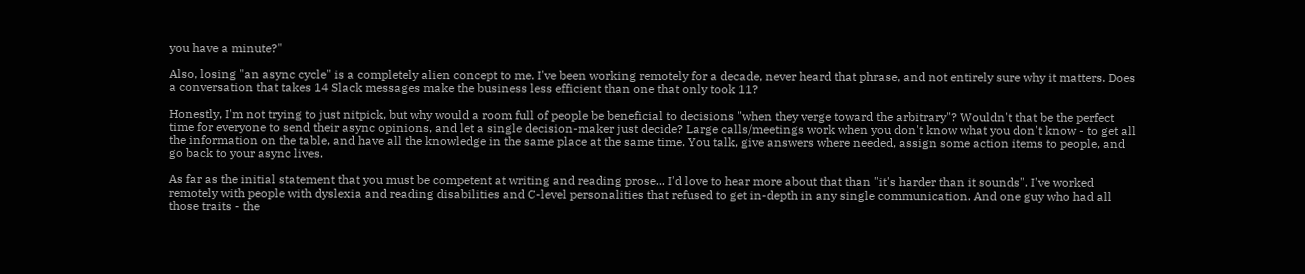you have a minute?"

Also, losing "an async cycle" is a completely alien concept to me. I've been working remotely for a decade, never heard that phrase, and not entirely sure why it matters. Does a conversation that takes 14 Slack messages make the business less efficient than one that only took 11?

Honestly, I'm not trying to just nitpick, but why would a room full of people be beneficial to decisions "when they verge toward the arbitrary"? Wouldn't that be the perfect time for everyone to send their async opinions, and let a single decision-maker just decide? Large calls/meetings work when you don't know what you don't know - to get all the information on the table, and have all the knowledge in the same place at the same time. You talk, give answers where needed, assign some action items to people, and go back to your async lives.

As far as the initial statement that you must be competent at writing and reading prose... I'd love to hear more about that than "it's harder than it sounds". I've worked remotely with people with dyslexia and reading disabilities and C-level personalities that refused to get in-depth in any single communication. And one guy who had all those traits - the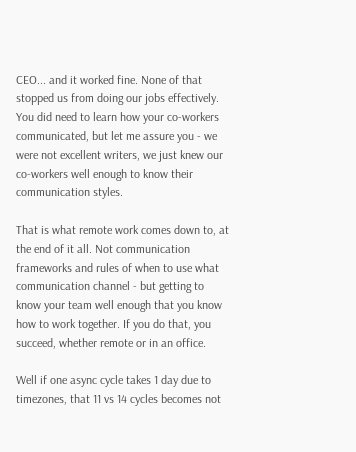CEO... and it worked fine. None of that stopped us from doing our jobs effectively. You did need to learn how your co-workers communicated, but let me assure you - we were not excellent writers, we just knew our co-workers well enough to know their communication styles.

That is what remote work comes down to, at the end of it all. Not communication frameworks and rules of when to use what communication channel - but getting to know your team well enough that you know how to work together. If you do that, you succeed, whether remote or in an office.

Well if one async cycle takes 1 day due to timezones, that 11 vs 14 cycles becomes not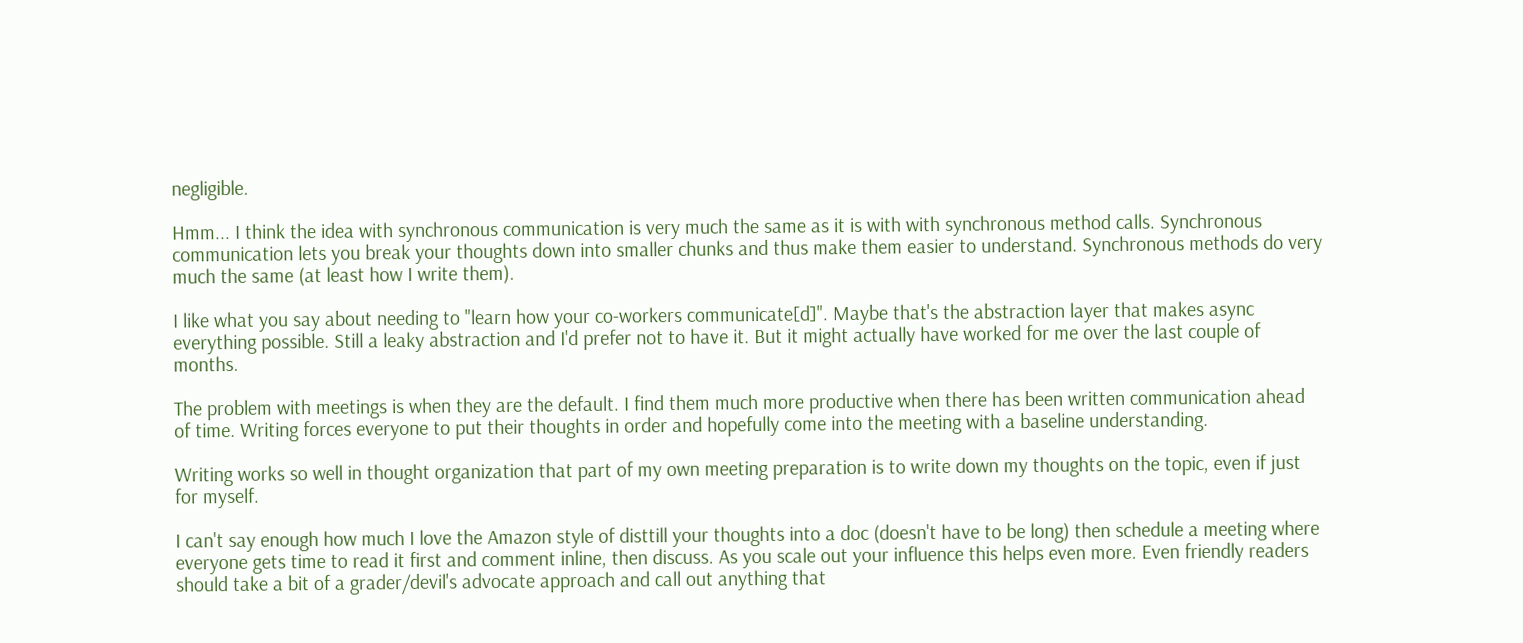negligible.

Hmm... I think the idea with synchronous communication is very much the same as it is with with synchronous method calls. Synchronous communication lets you break your thoughts down into smaller chunks and thus make them easier to understand. Synchronous methods do very much the same (at least how I write them).

I like what you say about needing to "learn how your co-workers communicate[d]". Maybe that's the abstraction layer that makes async everything possible. Still a leaky abstraction and I'd prefer not to have it. But it might actually have worked for me over the last couple of months.

The problem with meetings is when they are the default. I find them much more productive when there has been written communication ahead of time. Writing forces everyone to put their thoughts in order and hopefully come into the meeting with a baseline understanding.

Writing works so well in thought organization that part of my own meeting preparation is to write down my thoughts on the topic, even if just for myself.

I can't say enough how much I love the Amazon style of disttill your thoughts into a doc (doesn't have to be long) then schedule a meeting where everyone gets time to read it first and comment inline, then discuss. As you scale out your influence this helps even more. Even friendly readers should take a bit of a grader/devil's advocate approach and call out anything that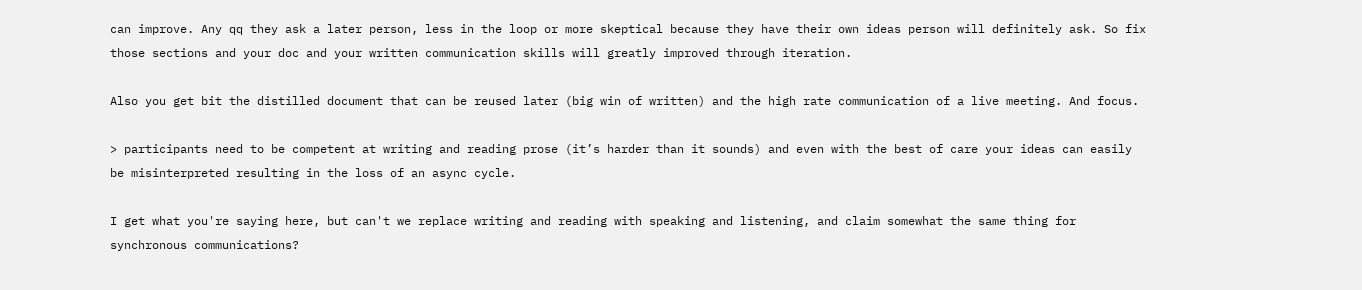can improve. Any qq they ask a later person, less in the loop or more skeptical because they have their own ideas person will definitely ask. So fix those sections and your doc and your written communication skills will greatly improved through iteration.

Also you get bit the distilled document that can be reused later (big win of written) and the high rate communication of a live meeting. And focus.

> participants need to be competent at writing and reading prose (it’s harder than it sounds) and even with the best of care your ideas can easily be misinterpreted resulting in the loss of an async cycle.

I get what you're saying here, but can't we replace writing and reading with speaking and listening, and claim somewhat the same thing for synchronous communications?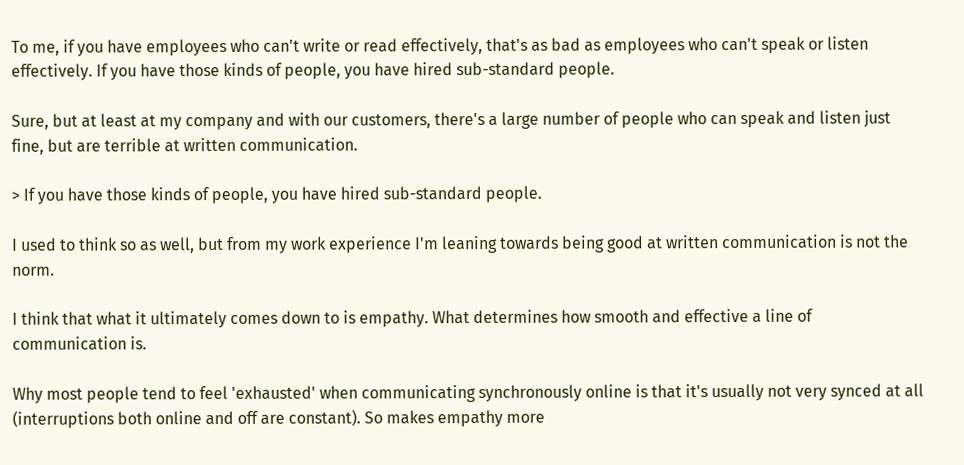To me, if you have employees who can't write or read effectively, that's as bad as employees who can't speak or listen effectively. If you have those kinds of people, you have hired sub-standard people.

Sure, but at least at my company and with our customers, there's a large number of people who can speak and listen just fine, but are terrible at written communication.

> If you have those kinds of people, you have hired sub-standard people.

I used to think so as well, but from my work experience I'm leaning towards being good at written communication is not the norm.

I think that what it ultimately comes down to is empathy. What determines how smooth and effective a line of communication is.

Why most people tend to feel 'exhausted' when communicating synchronously online is that it's usually not very synced at all (interruptions both online and off are constant). So makes empathy more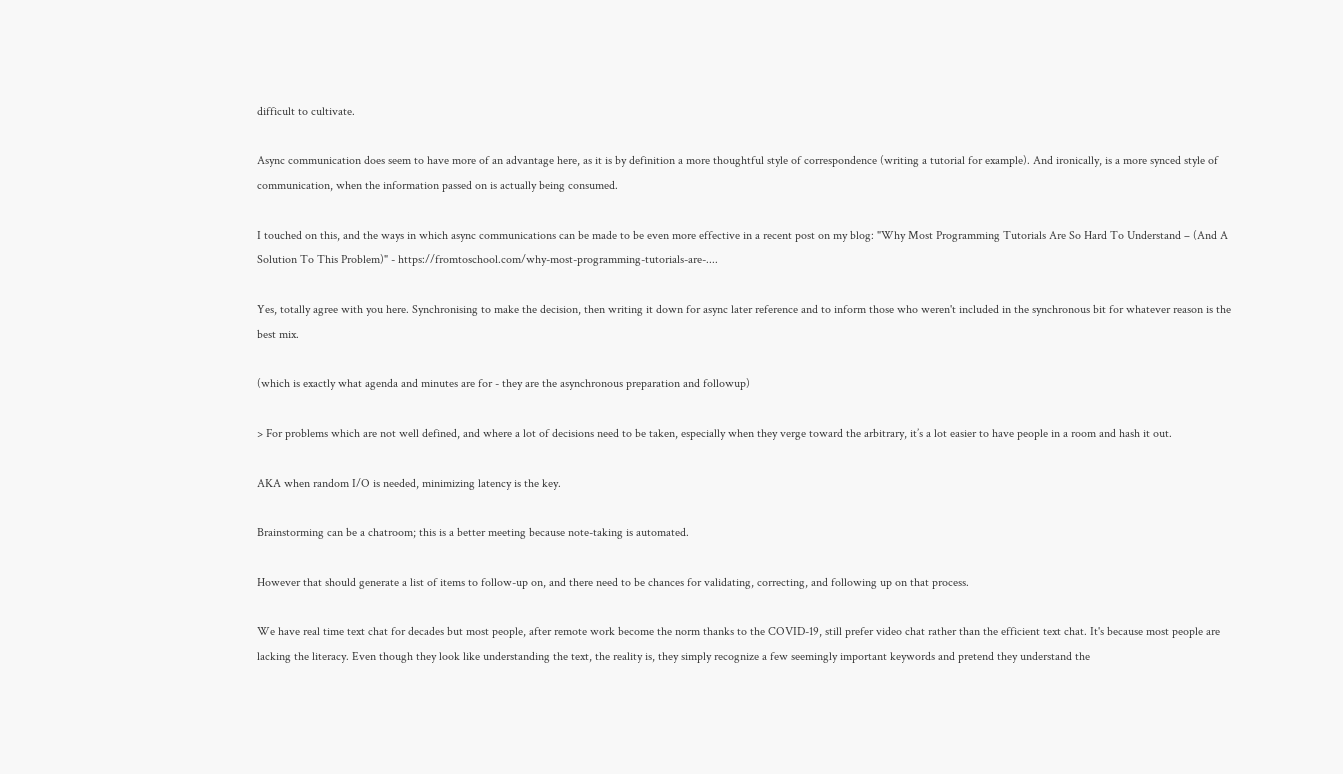difficult to cultivate.

Async communication does seem to have more of an advantage here, as it is by definition a more thoughtful style of correspondence (writing a tutorial for example). And ironically, is a more synced style of communication, when the information passed on is actually being consumed.

I touched on this, and the ways in which async communications can be made to be even more effective in a recent post on my blog: "Why Most Programming Tutorials Are So Hard To Understand – (And A Solution To This Problem)" - https://fromtoschool.com/why-most-programming-tutorials-are-....

Yes, totally agree with you here. Synchronising to make the decision, then writing it down for async later reference and to inform those who weren't included in the synchronous bit for whatever reason is the best mix.

(which is exactly what agenda and minutes are for - they are the asynchronous preparation and followup)

> For problems which are not well defined, and where a lot of decisions need to be taken, especially when they verge toward the arbitrary, it’s a lot easier to have people in a room and hash it out.

AKA when random I/O is needed, minimizing latency is the key.

Brainstorming can be a chatroom; this is a better meeting because note-taking is automated.

However that should generate a list of items to follow-up on, and there need to be chances for validating, correcting, and following up on that process.

We have real time text chat for decades but most people, after remote work become the norm thanks to the COVID-19, still prefer video chat rather than the efficient text chat. It's because most people are lacking the literacy. Even though they look like understanding the text, the reality is, they simply recognize a few seemingly important keywords and pretend they understand the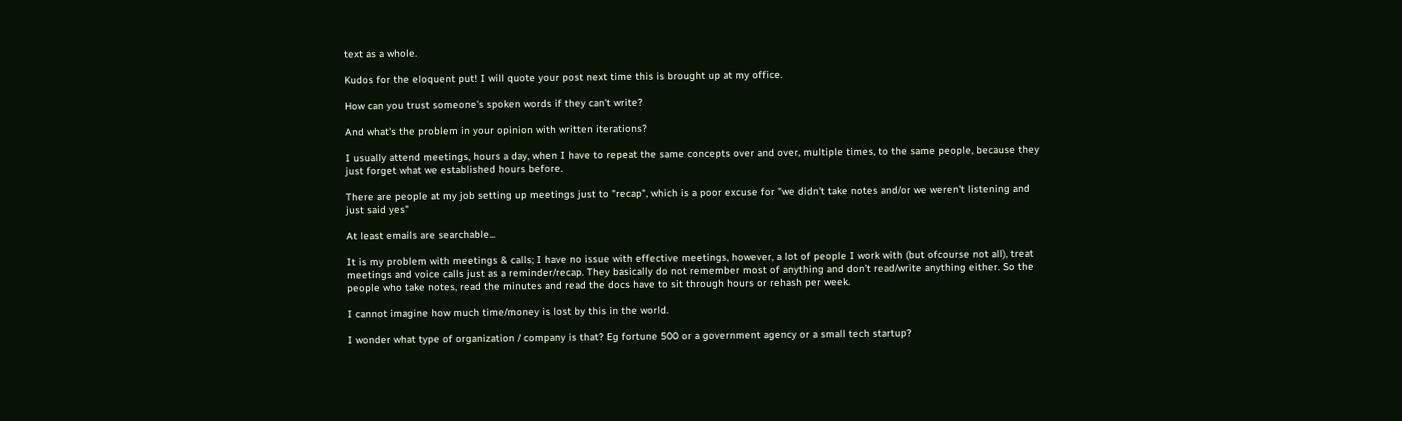text as a whole.

Kudos for the eloquent put! I will quote your post next time this is brought up at my office.

How can you trust someone's spoken words if they can't write?

And what's the problem in your opinion with written iterations?

I usually attend meetings, hours a day, when I have to repeat the same concepts over and over, multiple times, to the same people, because they just forget what we established hours before.

There are people at my job setting up meetings just to "recap", which is a poor excuse for "we didn't take notes and/or we weren't listening and just said yes"

At least emails are searchable...

It is my problem with meetings & calls; I have no issue with effective meetings, however, a lot of people I work with (but ofcourse not all), treat meetings and voice calls just as a reminder/recap. They basically do not remember most of anything and don’t read/write anything either. So the people who take notes, read the minutes and read the docs have to sit through hours or rehash per week.

I cannot imagine how much time/money is lost by this in the world.

I wonder what type of organization / company is that? Eg fortune 500 or a government agency or a small tech startup?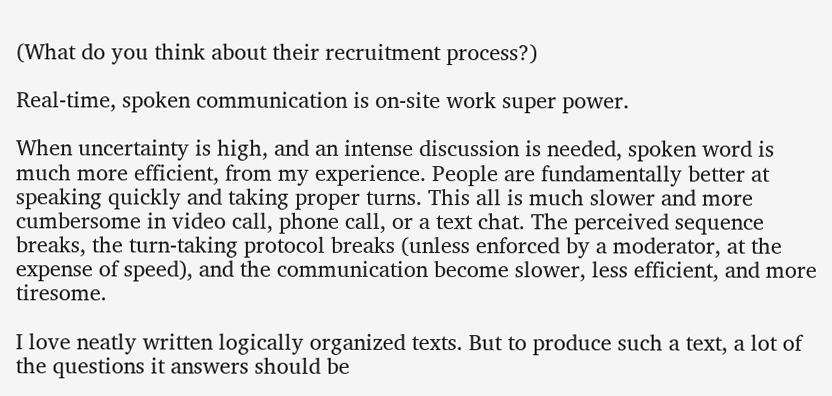(What do you think about their recruitment process?)

Real-time, spoken communication is on-site work super power.

When uncertainty is high, and an intense discussion is needed, spoken word is much more efficient, from my experience. People are fundamentally better at speaking quickly and taking proper turns. This all is much slower and more cumbersome in video call, phone call, or a text chat. The perceived sequence breaks, the turn-taking protocol breaks (unless enforced by a moderator, at the expense of speed), and the communication become slower, less efficient, and more tiresome.

I love neatly written logically organized texts. But to produce such a text, a lot of the questions it answers should be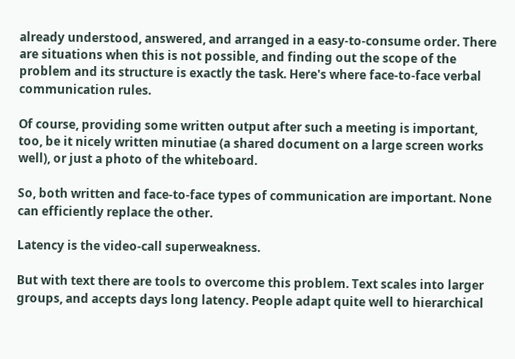already understood, answered, and arranged in a easy-to-consume order. There are situations when this is not possible, and finding out the scope of the problem and its structure is exactly the task. Here's where face-to-face verbal communication rules.

Of course, providing some written output after such a meeting is important, too, be it nicely written minutiae (a shared document on a large screen works well), or just a photo of the whiteboard.

So, both written and face-to-face types of communication are important. None can efficiently replace the other.

Latency is the video-call superweakness.

But with text there are tools to overcome this problem. Text scales into larger groups, and accepts days long latency. People adapt quite well to hierarchical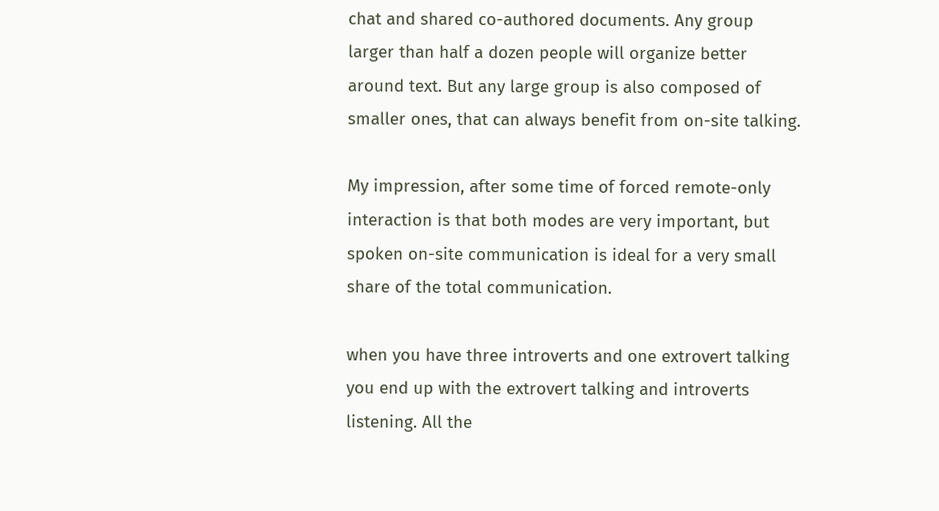chat and shared co-authored documents. Any group larger than half a dozen people will organize better around text. But any large group is also composed of smaller ones, that can always benefit from on-site talking.

My impression, after some time of forced remote-only interaction is that both modes are very important, but spoken on-site communication is ideal for a very small share of the total communication.

when you have three introverts and one extrovert talking you end up with the extrovert talking and introverts listening. All the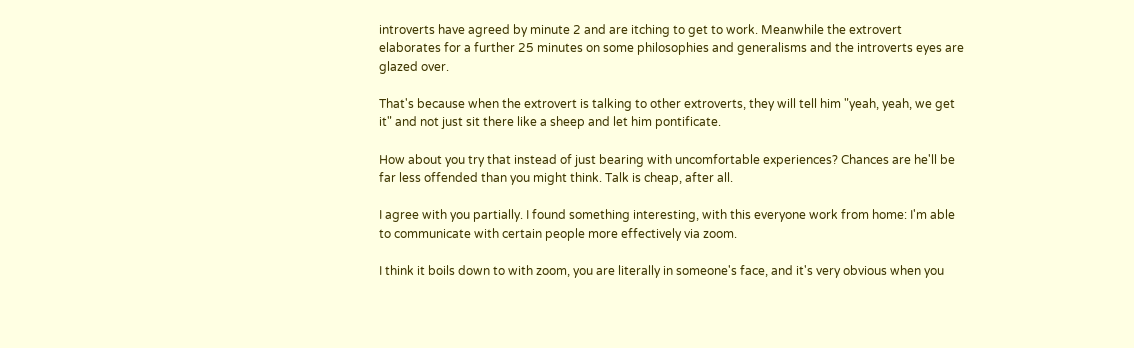introverts have agreed by minute 2 and are itching to get to work. Meanwhile the extrovert elaborates for a further 25 minutes on some philosophies and generalisms and the introverts eyes are glazed over.

That's because when the extrovert is talking to other extroverts, they will tell him "yeah, yeah, we get it" and not just sit there like a sheep and let him pontificate.

How about you try that instead of just bearing with uncomfortable experiences? Chances are he'll be far less offended than you might think. Talk is cheap, after all.

I agree with you partially. I found something interesting, with this everyone work from home: I'm able to communicate with certain people more effectively via zoom.

I think it boils down to with zoom, you are literally in someone's face, and it's very obvious when you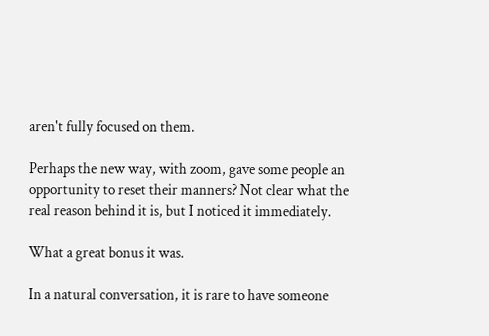aren't fully focused on them.

Perhaps the new way, with zoom, gave some people an opportunity to reset their manners? Not clear what the real reason behind it is, but I noticed it immediately.

What a great bonus it was.

In a natural conversation, it is rare to have someone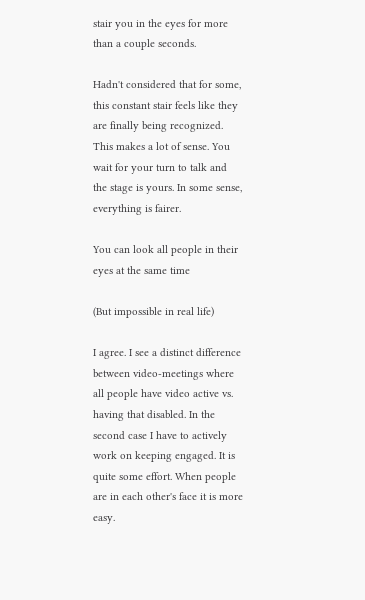stair you in the eyes for more than a couple seconds.

Hadn't considered that for some, this constant stair feels like they are finally being recognized. This makes a lot of sense. You wait for your turn to talk and the stage is yours. In some sense, everything is fairer.

You can look all people in their eyes at the same time

(But impossible in real life)

I agree. I see a distinct difference between video-meetings where all people have video active vs. having that disabled. In the second case I have to actively work on keeping engaged. It is quite some effort. When people are in each other's face it is more easy.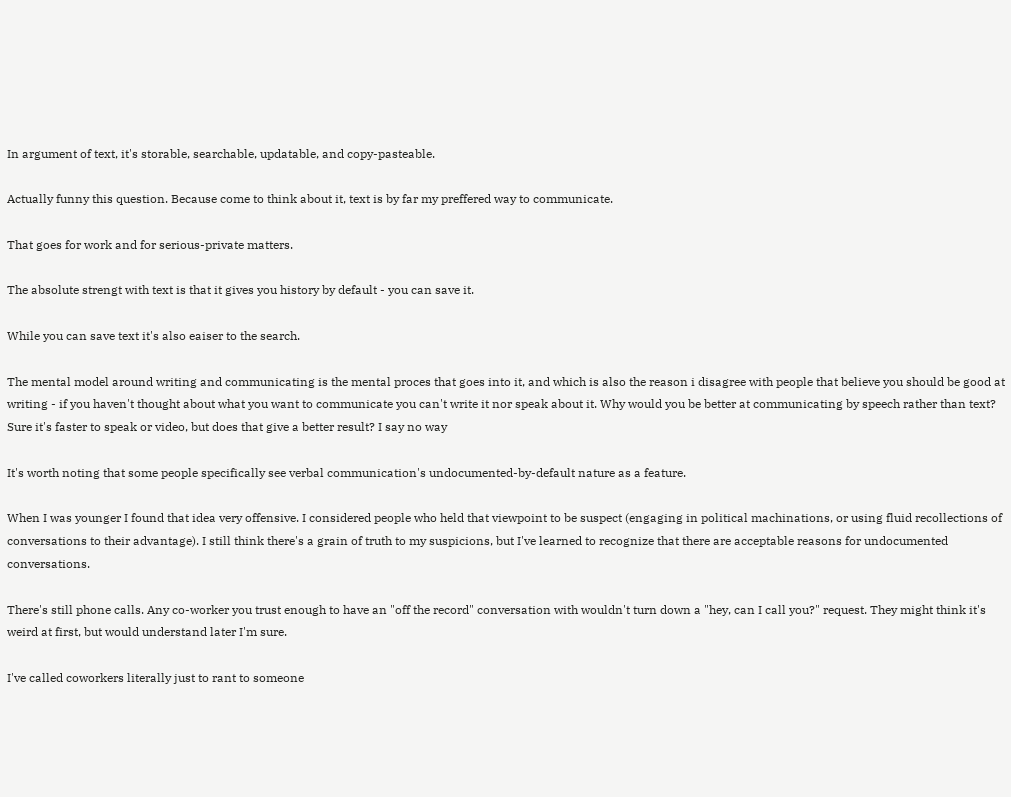In argument of text, it's storable, searchable, updatable, and copy-pasteable.

Actually funny this question. Because come to think about it, text is by far my preffered way to communicate.

That goes for work and for serious-private matters.

The absolute strengt with text is that it gives you history by default - you can save it.

While you can save text it's also eaiser to the search.

The mental model around writing and communicating is the mental proces that goes into it, and which is also the reason i disagree with people that believe you should be good at writing - if you haven't thought about what you want to communicate you can't write it nor speak about it. Why would you be better at communicating by speech rather than text? Sure it's faster to speak or video, but does that give a better result? I say no way

It's worth noting that some people specifically see verbal communication's undocumented-by-default nature as a feature.

When I was younger I found that idea very offensive. I considered people who held that viewpoint to be suspect (engaging in political machinations, or using fluid recollections of conversations to their advantage). I still think there's a grain of truth to my suspicions, but I've learned to recognize that there are acceptable reasons for undocumented conversations.

There's still phone calls. Any co-worker you trust enough to have an "off the record" conversation with wouldn't turn down a "hey, can I call you?" request. They might think it's weird at first, but would understand later I'm sure.

I've called coworkers literally just to rant to someone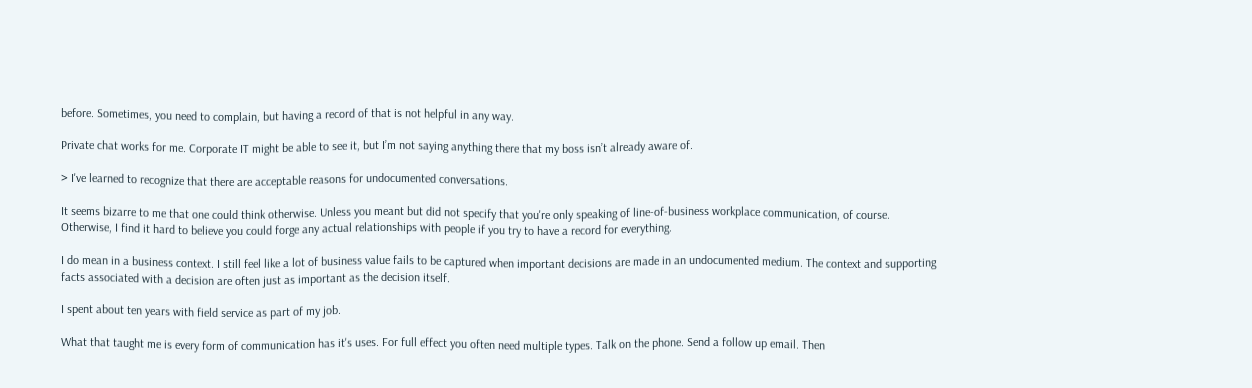before. Sometimes, you need to complain, but having a record of that is not helpful in any way.

Private chat works for me. Corporate IT might be able to see it, but I’m not saying anything there that my boss isn’t already aware of.

> I've learned to recognize that there are acceptable reasons for undocumented conversations.

It seems bizarre to me that one could think otherwise. Unless you meant but did not specify that you're only speaking of line-of-business workplace communication, of course. Otherwise, I find it hard to believe you could forge any actual relationships with people if you try to have a record for everything.

I do mean in a business context. I still feel like a lot of business value fails to be captured when important decisions are made in an undocumented medium. The context and supporting facts associated with a decision are often just as important as the decision itself.

I spent about ten years with field service as part of my job.

What that taught me is every form of communication has it's uses. For full effect you often need multiple types. Talk on the phone. Send a follow up email. Then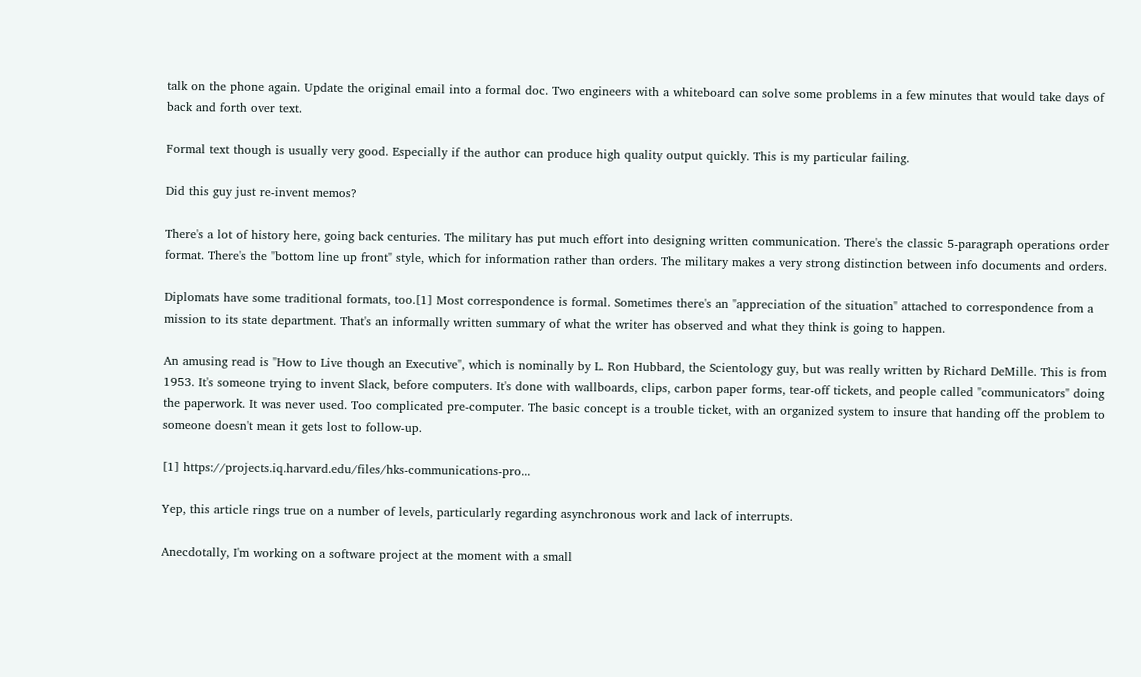talk on the phone again. Update the original email into a formal doc. Two engineers with a whiteboard can solve some problems in a few minutes that would take days of back and forth over text.

Formal text though is usually very good. Especially if the author can produce high quality output quickly. This is my particular failing.

Did this guy just re-invent memos?

There's a lot of history here, going back centuries. The military has put much effort into designing written communication. There's the classic 5-paragraph operations order format. There's the "bottom line up front" style, which for information rather than orders. The military makes a very strong distinction between info documents and orders.

Diplomats have some traditional formats, too.[1] Most correspondence is formal. Sometimes there's an "appreciation of the situation" attached to correspondence from a mission to its state department. That's an informally written summary of what the writer has observed and what they think is going to happen.

An amusing read is "How to Live though an Executive", which is nominally by L. Ron Hubbard, the Scientology guy, but was really written by Richard DeMille. This is from 1953. It's someone trying to invent Slack, before computers. It's done with wallboards, clips, carbon paper forms, tear-off tickets, and people called "communicators" doing the paperwork. It was never used. Too complicated pre-computer. The basic concept is a trouble ticket, with an organized system to insure that handing off the problem to someone doesn't mean it gets lost to follow-up.

[1] https://projects.iq.harvard.edu/files/hks-communications-pro...

Yep, this article rings true on a number of levels, particularly regarding asynchronous work and lack of interrupts.

Anecdotally, I'm working on a software project at the moment with a small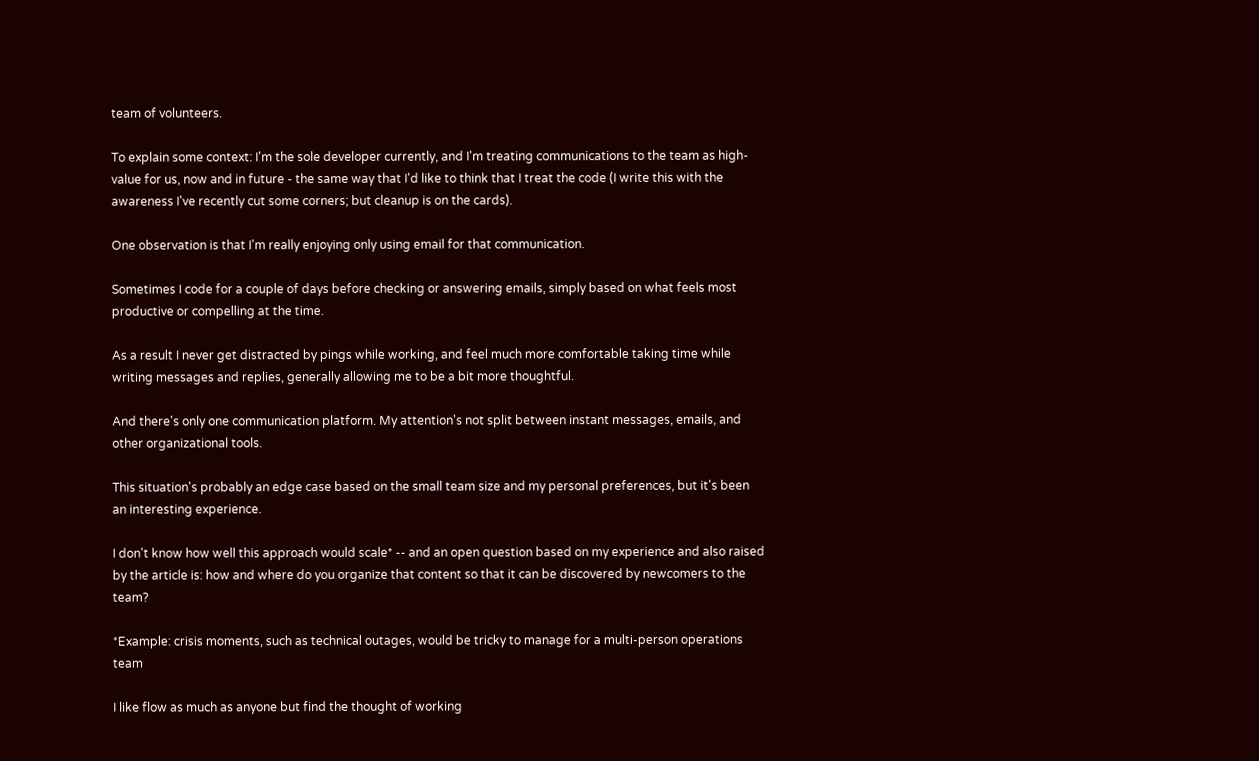team of volunteers.

To explain some context: I'm the sole developer currently, and I'm treating communications to the team as high-value for us, now and in future - the same way that I'd like to think that I treat the code (I write this with the awareness I've recently cut some corners; but cleanup is on the cards).

One observation is that I'm really enjoying only using email for that communication.

Sometimes I code for a couple of days before checking or answering emails, simply based on what feels most productive or compelling at the time.

As a result I never get distracted by pings while working, and feel much more comfortable taking time while writing messages and replies, generally allowing me to be a bit more thoughtful.

And there's only one communication platform. My attention's not split between instant messages, emails, and other organizational tools.

This situation's probably an edge case based on the small team size and my personal preferences, but it's been an interesting experience.

I don't know how well this approach would scale* -- and an open question based on my experience and also raised by the article is: how and where do you organize that content so that it can be discovered by newcomers to the team?

*Example: crisis moments, such as technical outages, would be tricky to manage for a multi-person operations team

I like flow as much as anyone but find the thought of working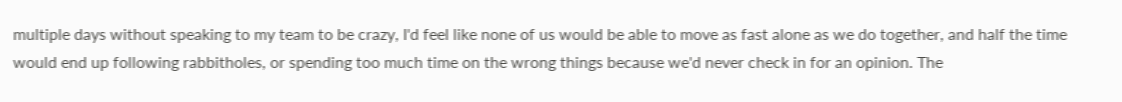multiple days without speaking to my team to be crazy, I'd feel like none of us would be able to move as fast alone as we do together, and half the time would end up following rabbitholes, or spending too much time on the wrong things because we'd never check in for an opinion. The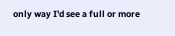only way I'd see a full or more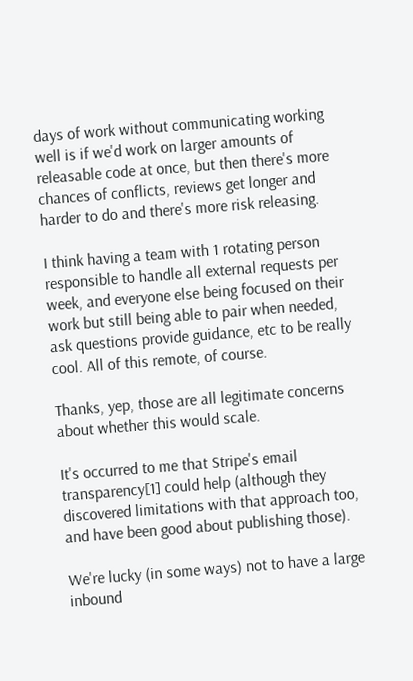days of work without communicating working well is if we'd work on larger amounts of releasable code at once, but then there's more chances of conflicts, reviews get longer and harder to do and there's more risk releasing.

I think having a team with 1 rotating person responsible to handle all external requests per week, and everyone else being focused on their work but still being able to pair when needed, ask questions provide guidance, etc to be really cool. All of this remote, of course.

Thanks, yep, those are all legitimate concerns about whether this would scale.

It's occurred to me that Stripe's email transparency[1] could help (although they discovered limitations with that approach too, and have been good about publishing those).

We're lucky (in some ways) not to have a large inbound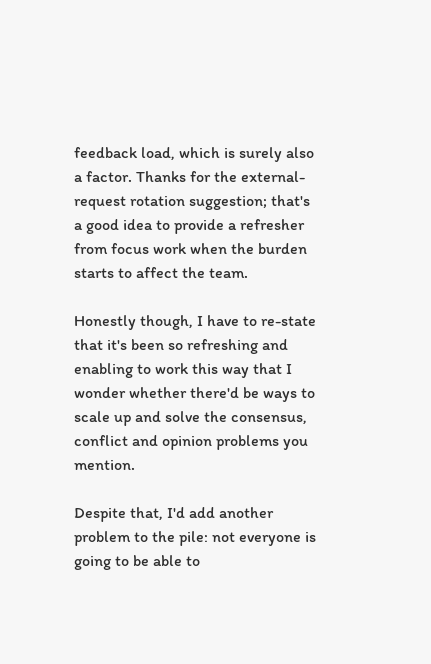feedback load, which is surely also a factor. Thanks for the external-request rotation suggestion; that's a good idea to provide a refresher from focus work when the burden starts to affect the team.

Honestly though, I have to re-state that it's been so refreshing and enabling to work this way that I wonder whether there'd be ways to scale up and solve the consensus, conflict and opinion problems you mention.

Despite that, I'd add another problem to the pile: not everyone is going to be able to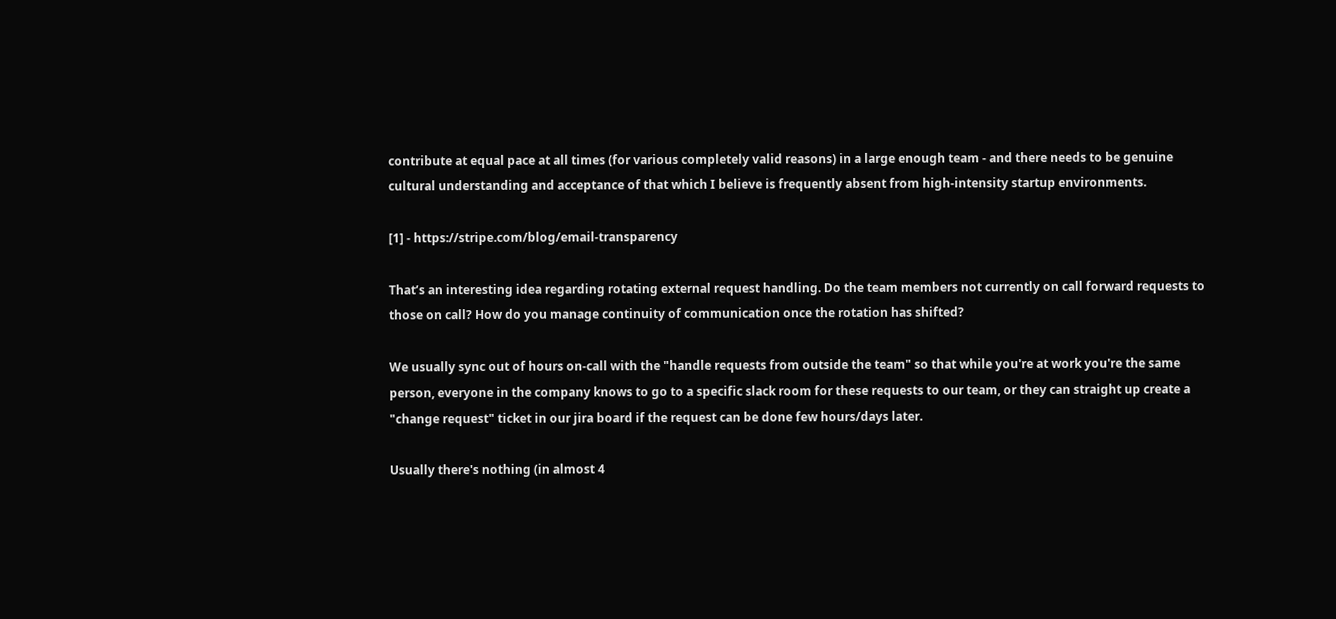contribute at equal pace at all times (for various completely valid reasons) in a large enough team - and there needs to be genuine cultural understanding and acceptance of that which I believe is frequently absent from high-intensity startup environments.

[1] - https://stripe.com/blog/email-transparency

That’s an interesting idea regarding rotating external request handling. Do the team members not currently on call forward requests to those on call? How do you manage continuity of communication once the rotation has shifted?

We usually sync out of hours on-call with the "handle requests from outside the team" so that while you're at work you're the same person, everyone in the company knows to go to a specific slack room for these requests to our team, or they can straight up create a "change request" ticket in our jira board if the request can be done few hours/days later.

Usually there's nothing (in almost 4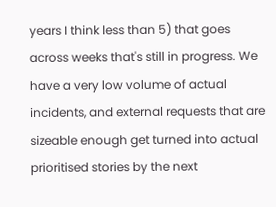years I think less than 5) that goes across weeks that's still in progress. We have a very low volume of actual incidents, and external requests that are sizeable enough get turned into actual prioritised stories by the next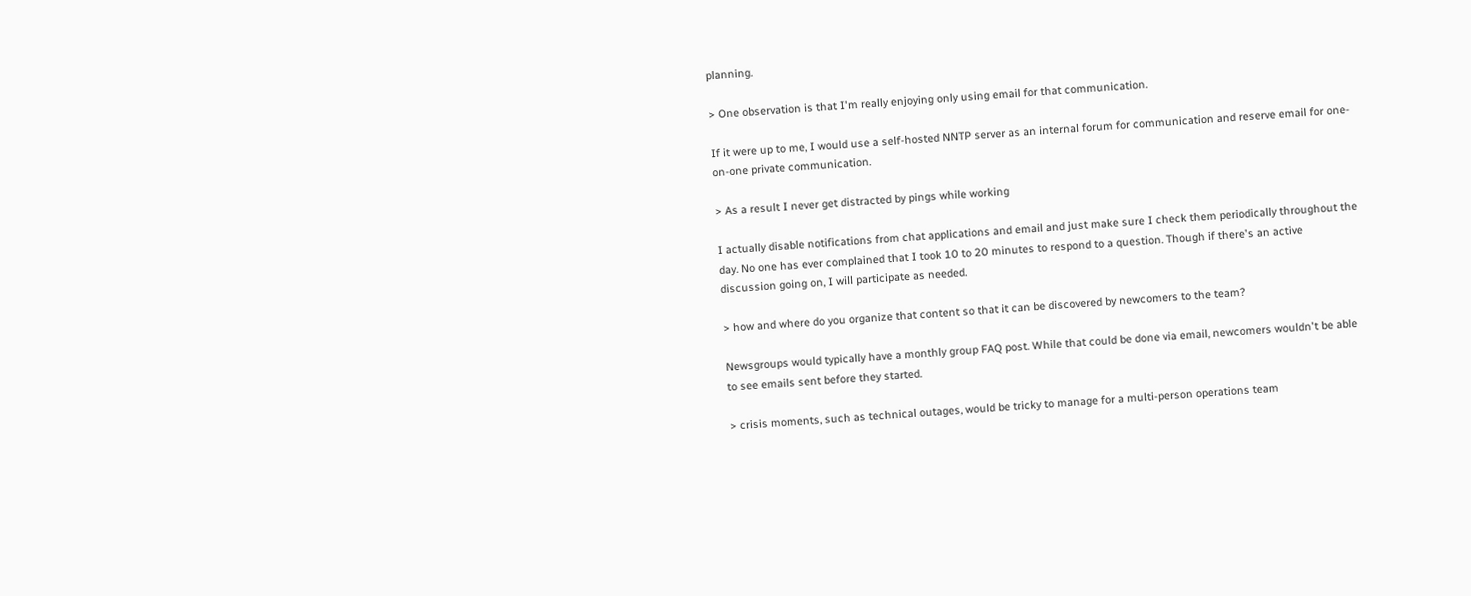planning.

> One observation is that I'm really enjoying only using email for that communication.

If it were up to me, I would use a self-hosted NNTP server as an internal forum for communication and reserve email for one-on-one private communication.

> As a result I never get distracted by pings while working

I actually disable notifications from chat applications and email and just make sure I check them periodically throughout the day. No one has ever complained that I took 10 to 20 minutes to respond to a question. Though if there's an active discussion going on, I will participate as needed.

> how and where do you organize that content so that it can be discovered by newcomers to the team?

Newsgroups would typically have a monthly group FAQ post. While that could be done via email, newcomers wouldn't be able to see emails sent before they started.

> crisis moments, such as technical outages, would be tricky to manage for a multi-person operations team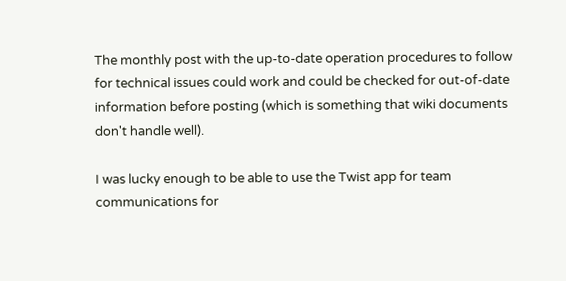The monthly post with the up-to-date operation procedures to follow for technical issues could work and could be checked for out-of-date information before posting (which is something that wiki documents don't handle well).

I was lucky enough to be able to use the Twist app for team communications for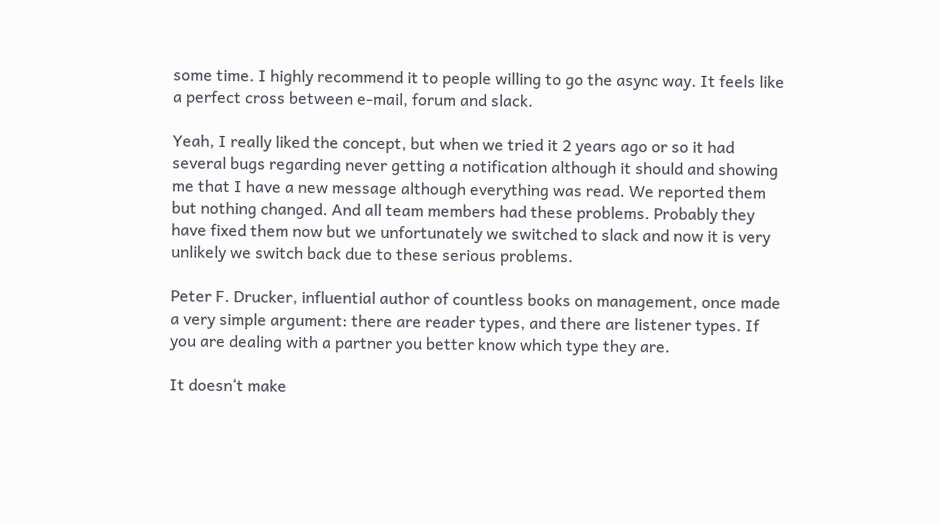some time. I highly recommend it to people willing to go the async way. It feels like a perfect cross between e-mail, forum and slack.

Yeah, I really liked the concept, but when we tried it 2 years ago or so it had several bugs regarding never getting a notification although it should and showing me that I have a new message although everything was read. We reported them but nothing changed. And all team members had these problems. Probably they have fixed them now but we unfortunately we switched to slack and now it is very unlikely we switch back due to these serious problems.

Peter F. Drucker, influential author of countless books on management, once made a very simple argument: there are reader types, and there are listener types. If you are dealing with a partner you better know which type they are.

It doesn‘t make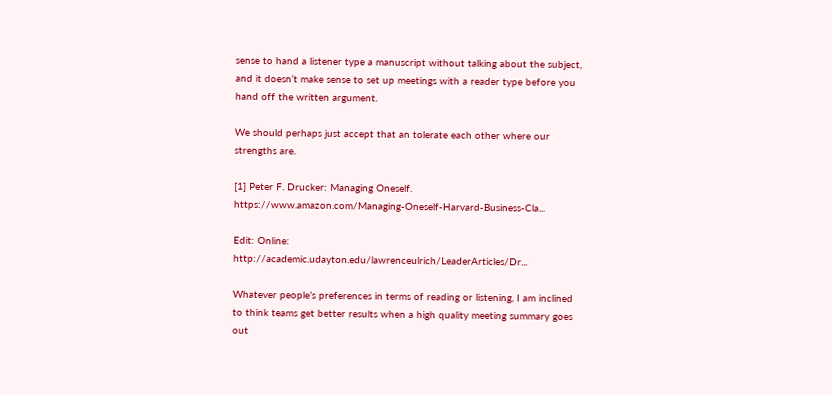sense to hand a listener type a manuscript without talking about the subject, and it doesn‘t make sense to set up meetings with a reader type before you hand off the written argument.

We should perhaps just accept that an tolerate each other where our strengths are.

[1] Peter F. Drucker: Managing Oneself. https://www.amazon.com/Managing-Oneself-Harvard-Business-Cla...

Edit: Online: http://academic.udayton.edu/lawrenceulrich/LeaderArticles/Dr...

Whatever people’s preferences in terms of reading or listening, I am inclined to think teams get better results when a high quality meeting summary goes out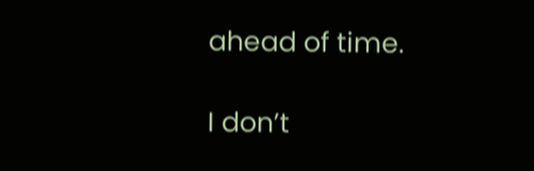ahead of time.

I don’t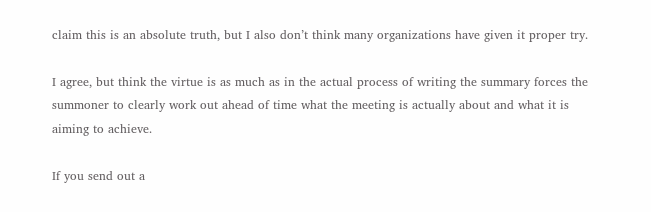claim this is an absolute truth, but I also don’t think many organizations have given it proper try.

I agree, but think the virtue is as much as in the actual process of writing the summary forces the summoner to clearly work out ahead of time what the meeting is actually about and what it is aiming to achieve.

If you send out a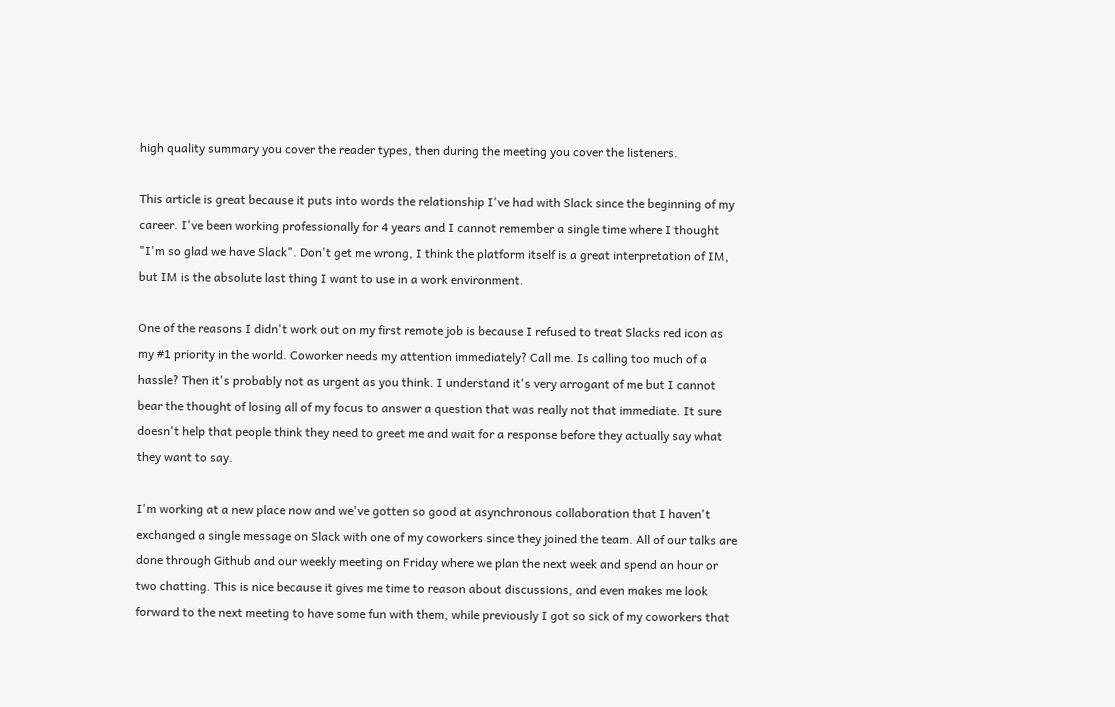high quality summary you cover the reader types, then during the meeting you cover the listeners.

This article is great because it puts into words the relationship I've had with Slack since the beginning of my career. I've been working professionally for 4 years and I cannot remember a single time where I thought "I'm so glad we have Slack". Don't get me wrong, I think the platform itself is a great interpretation of IM, but IM is the absolute last thing I want to use in a work environment.

One of the reasons I didn't work out on my first remote job is because I refused to treat Slacks red icon as my #1 priority in the world. Coworker needs my attention immediately? Call me. Is calling too much of a hassle? Then it's probably not as urgent as you think. I understand it's very arrogant of me but I cannot bear the thought of losing all of my focus to answer a question that was really not that immediate. It sure doesn't help that people think they need to greet me and wait for a response before they actually say what they want to say.

I'm working at a new place now and we've gotten so good at asynchronous collaboration that I haven't exchanged a single message on Slack with one of my coworkers since they joined the team. All of our talks are done through Github and our weekly meeting on Friday where we plan the next week and spend an hour or two chatting. This is nice because it gives me time to reason about discussions, and even makes me look forward to the next meeting to have some fun with them, while previously I got so sick of my coworkers that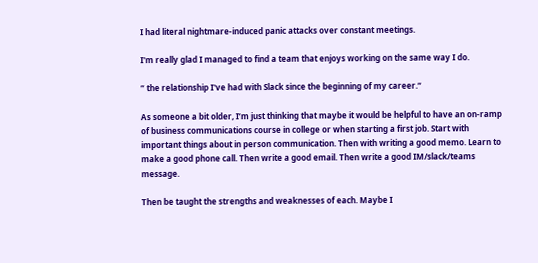I had literal nightmare-induced panic attacks over constant meetings.

I'm really glad I managed to find a team that enjoys working on the same way I do.

“ the relationship I've had with Slack since the beginning of my career.“

As someone a bit older, I’m just thinking that maybe it would be helpful to have an on-ramp of business communications course in college or when starting a first job. Start with important things about in person communication. Then with writing a good memo. Learn to make a good phone call. Then write a good email. Then write a good IM/slack/teams message.

Then be taught the strengths and weaknesses of each. Maybe I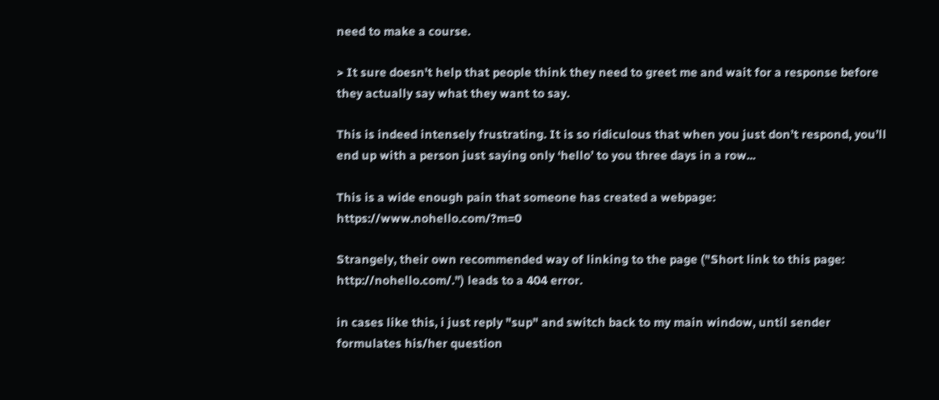need to make a course.

> It sure doesn't help that people think they need to greet me and wait for a response before they actually say what they want to say.

This is indeed intensely frustrating. It is so ridiculous that when you just don’t respond, you’ll end up with a person just saying only ‘hello’ to you three days in a row...

This is a wide enough pain that someone has created a webpage: https://www.nohello.com/?m=0

Strangely, their own recommended way of linking to the page ("Short link to this page: http://nohello.com/.") leads to a 404 error.

in cases like this, i just reply "sup" and switch back to my main window, until sender formulates his/her question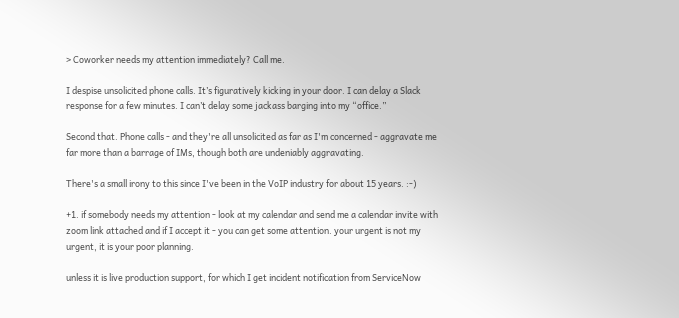> Coworker needs my attention immediately? Call me.

I despise unsolicited phone calls. It’s figuratively kicking in your door. I can delay a Slack response for a few minutes. I can’t delay some jackass barging into my “office.”

Second that. Phone calls - and they're all unsolicited as far as I'm concerned - aggravate me far more than a barrage of IMs, though both are undeniably aggravating.

There's a small irony to this since I've been in the VoIP industry for about 15 years. :-)

+1. if somebody needs my attention - look at my calendar and send me a calendar invite with zoom link attached and if I accept it - you can get some attention. your urgent is not my urgent, it is your poor planning.

unless it is live production support, for which I get incident notification from ServiceNow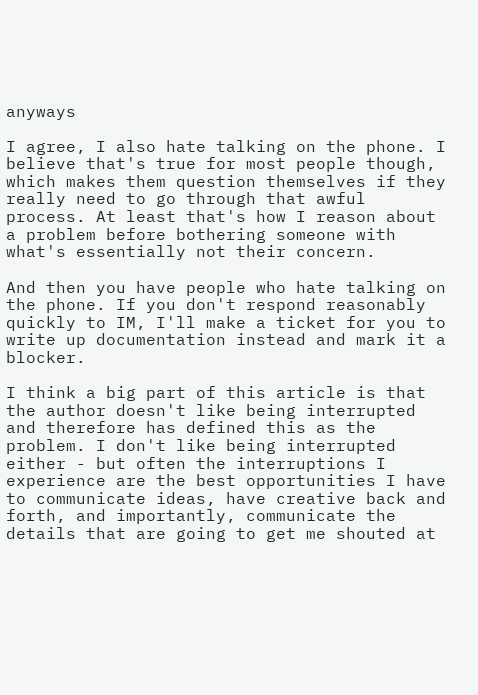anyways

I agree, I also hate talking on the phone. I believe that's true for most people though, which makes them question themselves if they really need to go through that awful process. At least that's how I reason about a problem before bothering someone with what's essentially not their concern.

And then you have people who hate talking on the phone. If you don't respond reasonably quickly to IM, I'll make a ticket for you to write up documentation instead and mark it a blocker.

I think a big part of this article is that the author doesn't like being interrupted and therefore has defined this as the problem. I don't like being interrupted either - but often the interruptions I experience are the best opportunities I have to communicate ideas, have creative back and forth, and importantly, communicate the details that are going to get me shouted at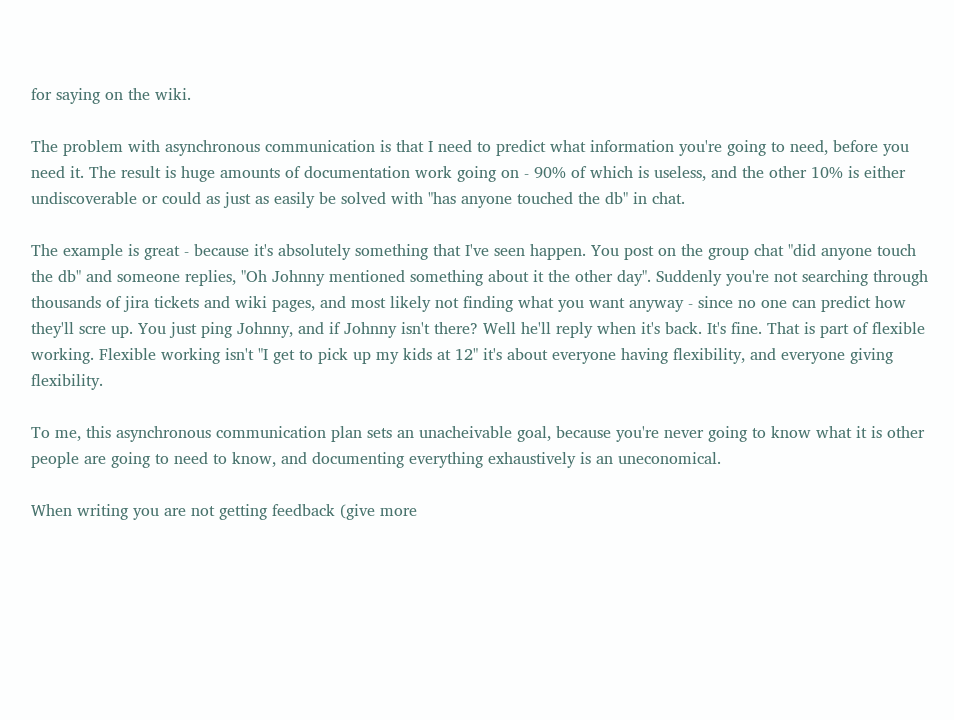for saying on the wiki.

The problem with asynchronous communication is that I need to predict what information you're going to need, before you need it. The result is huge amounts of documentation work going on - 90% of which is useless, and the other 10% is either undiscoverable or could as just as easily be solved with "has anyone touched the db" in chat.

The example is great - because it's absolutely something that I've seen happen. You post on the group chat "did anyone touch the db" and someone replies, "Oh Johnny mentioned something about it the other day". Suddenly you're not searching through thousands of jira tickets and wiki pages, and most likely not finding what you want anyway - since no one can predict how they'll scre up. You just ping Johnny, and if Johnny isn't there? Well he'll reply when it's back. It's fine. That is part of flexible working. Flexible working isn't "I get to pick up my kids at 12" it's about everyone having flexibility, and everyone giving flexibility.

To me, this asynchronous communication plan sets an unacheivable goal, because you're never going to know what it is other people are going to need to know, and documenting everything exhaustively is an uneconomical.

When writing you are not getting feedback (give more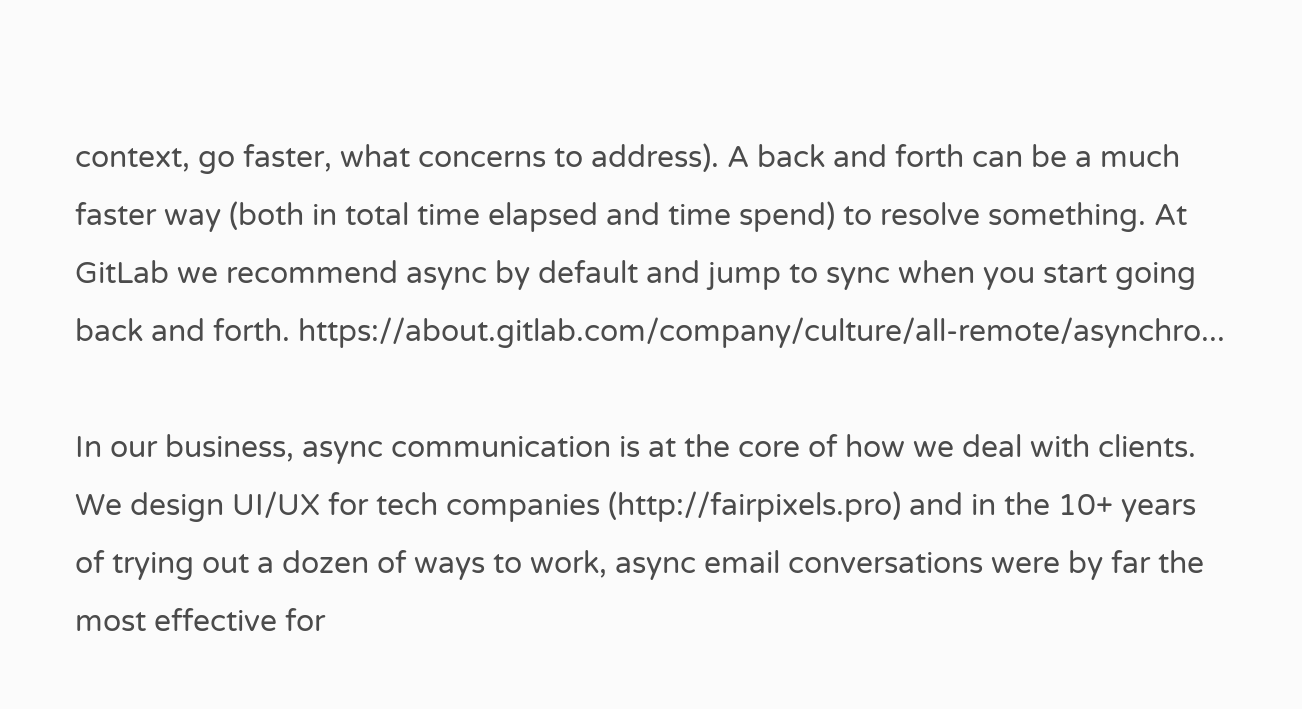context, go faster, what concerns to address). A back and forth can be a much faster way (both in total time elapsed and time spend) to resolve something. At GitLab we recommend async by default and jump to sync when you start going back and forth. https://about.gitlab.com/company/culture/all-remote/asynchro...

In our business, async communication is at the core of how we deal with clients. We design UI/UX for tech companies (http://fairpixels.pro) and in the 10+ years of trying out a dozen of ways to work, async email conversations were by far the most effective for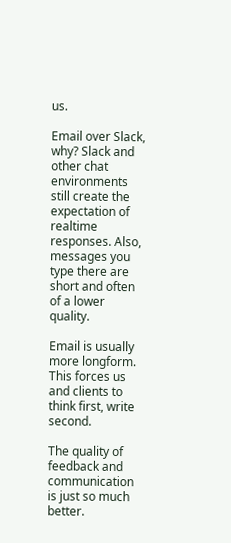us.

Email over Slack, why? Slack and other chat environments still create the expectation of realtime responses. Also, messages you type there are short and often of a lower quality.

Email is usually more longform. This forces us and clients to think first, write second.

The quality of feedback and communication is just so much better.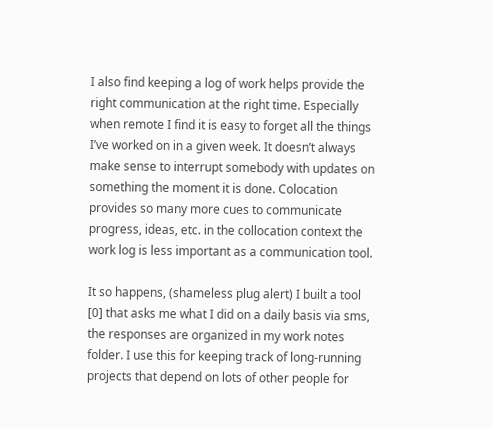I also find keeping a log of work helps provide the right communication at the right time. Especially when remote I find it is easy to forget all the things I’ve worked on in a given week. It doesn’t always make sense to interrupt somebody with updates on something the moment it is done. Colocation provides so many more cues to communicate progress, ideas, etc. in the collocation context the work log is less important as a communication tool.

It so happens, (shameless plug alert) I built a tool [0] that asks me what I did on a daily basis via sms, the responses are organized in my work notes folder. I use this for keeping track of long-running projects that depend on lots of other people for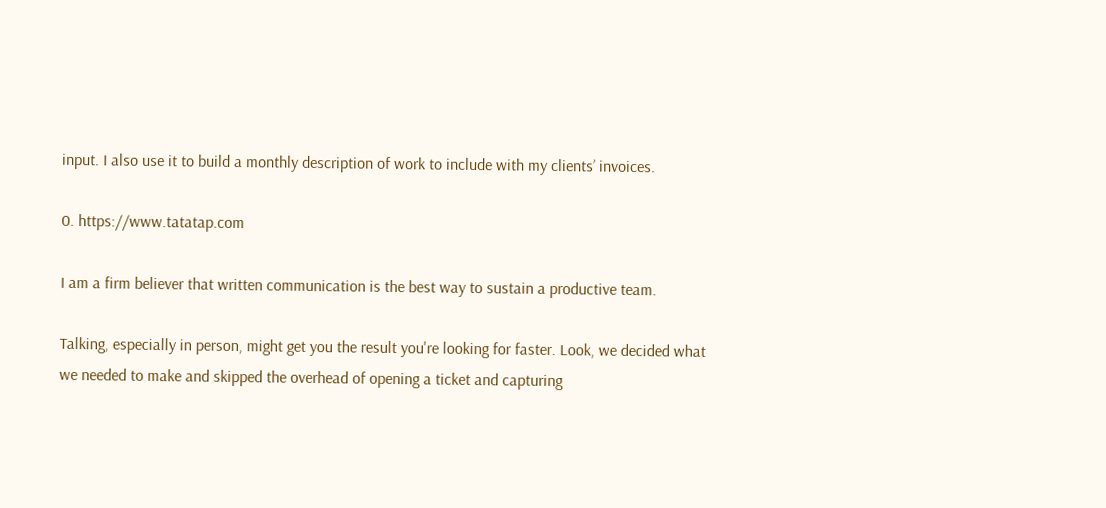input. I also use it to build a monthly description of work to include with my clients’ invoices.

0. https://www.tatatap.com

I am a firm believer that written communication is the best way to sustain a productive team.

Talking, especially in person, might get you the result you're looking for faster. Look, we decided what we needed to make and skipped the overhead of opening a ticket and capturing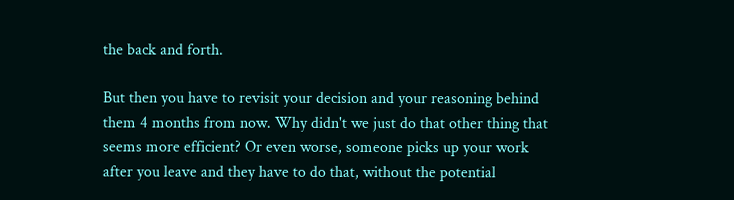the back and forth.

But then you have to revisit your decision and your reasoning behind them 4 months from now. Why didn't we just do that other thing that seems more efficient? Or even worse, someone picks up your work after you leave and they have to do that, without the potential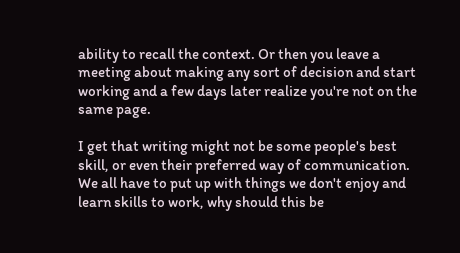ability to recall the context. Or then you leave a meeting about making any sort of decision and start working and a few days later realize you're not on the same page.

I get that writing might not be some people's best skill, or even their preferred way of communication. We all have to put up with things we don't enjoy and learn skills to work, why should this be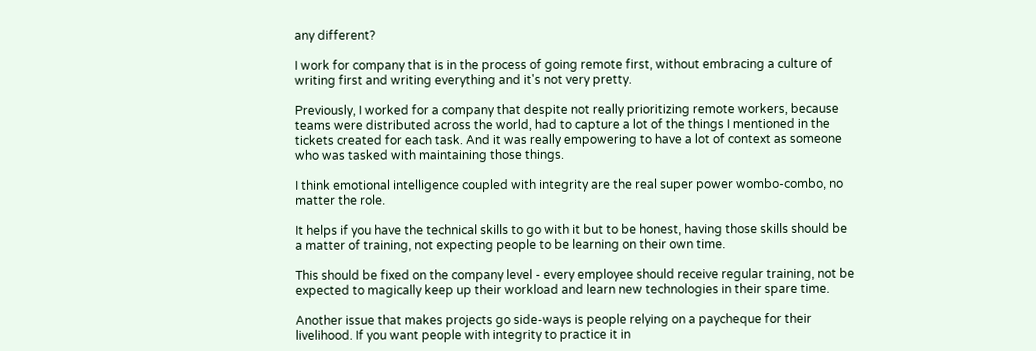any different?

I work for company that is in the process of going remote first, without embracing a culture of writing first and writing everything and it's not very pretty.

Previously, I worked for a company that despite not really prioritizing remote workers, because teams were distributed across the world, had to capture a lot of the things I mentioned in the tickets created for each task. And it was really empowering to have a lot of context as someone who was tasked with maintaining those things.

I think emotional intelligence coupled with integrity are the real super power wombo-combo, no matter the role.

It helps if you have the technical skills to go with it but to be honest, having those skills should be a matter of training, not expecting people to be learning on their own time.

This should be fixed on the company level - every employee should receive regular training, not be expected to magically keep up their workload and learn new technologies in their spare time.

Another issue that makes projects go side-ways is people relying on a paycheque for their livelihood. If you want people with integrity to practice it in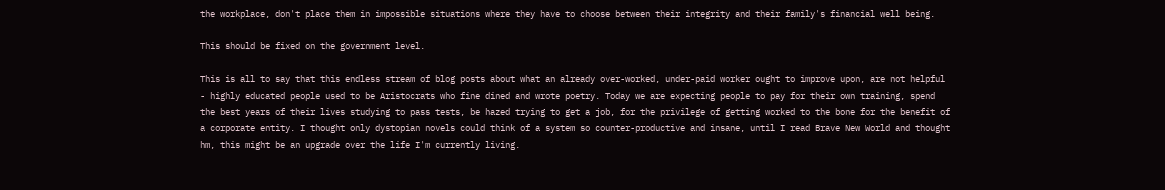the workplace, don't place them in impossible situations where they have to choose between their integrity and their family's financial well being.

This should be fixed on the government level.

This is all to say that this endless stream of blog posts about what an already over-worked, under-paid worker ought to improve upon, are not helpful - highly educated people used to be Aristocrats who fine dined and wrote poetry. Today we are expecting people to pay for their own training, spend the best years of their lives studying to pass tests, be hazed trying to get a job, for the privilege of getting worked to the bone for the benefit of a corporate entity. I thought only dystopian novels could think of a system so counter-productive and insane, until I read Brave New World and thought hm, this might be an upgrade over the life I'm currently living.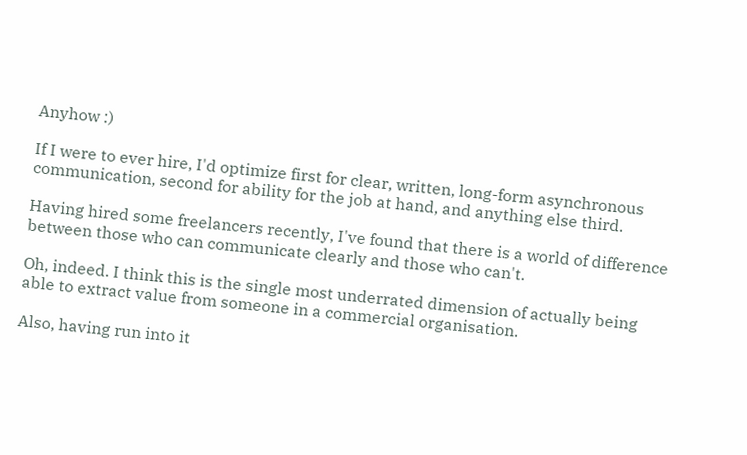Anyhow :)

If I were to ever hire, I'd optimize first for clear, written, long-form asynchronous communication, second for ability for the job at hand, and anything else third.

Having hired some freelancers recently, I've found that there is a world of difference between those who can communicate clearly and those who can't.

Oh, indeed. I think this is the single most underrated dimension of actually being able to extract value from someone in a commercial organisation.

Also, having run into it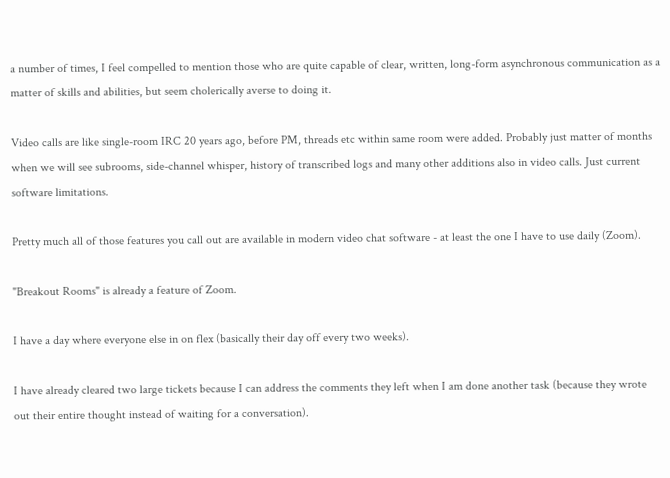a number of times, I feel compelled to mention those who are quite capable of clear, written, long-form asynchronous communication as a matter of skills and abilities, but seem cholerically averse to doing it.

Video calls are like single-room IRC 20 years ago, before PM, threads etc within same room were added. Probably just matter of months when we will see subrooms, side-channel whisper, history of transcribed logs and many other additions also in video calls. Just current software limitations.

Pretty much all of those features you call out are available in modern video chat software - at least the one I have to use daily (Zoom).

"Breakout Rooms" is already a feature of Zoom.

I have a day where everyone else in on flex (basically their day off every two weeks).

I have already cleared two large tickets because I can address the comments they left when I am done another task (because they wrote out their entire thought instead of waiting for a conversation).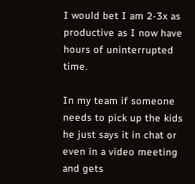I would bet I am 2-3x as productive as I now have hours of uninterrupted time.

In my team if someone needs to pick up the kids he just says it in chat or even in a video meeting and gets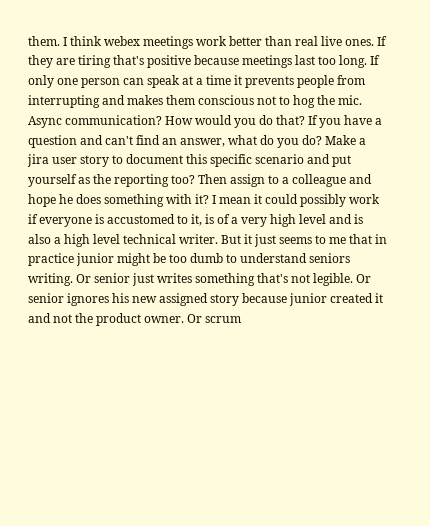them. I think webex meetings work better than real live ones. If they are tiring that's positive because meetings last too long. If only one person can speak at a time it prevents people from interrupting and makes them conscious not to hog the mic. Async communication? How would you do that? If you have a question and can't find an answer, what do you do? Make a jira user story to document this specific scenario and put yourself as the reporting too? Then assign to a colleague and hope he does something with it? I mean it could possibly work if everyone is accustomed to it, is of a very high level and is also a high level technical writer. But it just seems to me that in practice junior might be too dumb to understand seniors writing. Or senior just writes something that's not legible. Or senior ignores his new assigned story because junior created it and not the product owner. Or scrum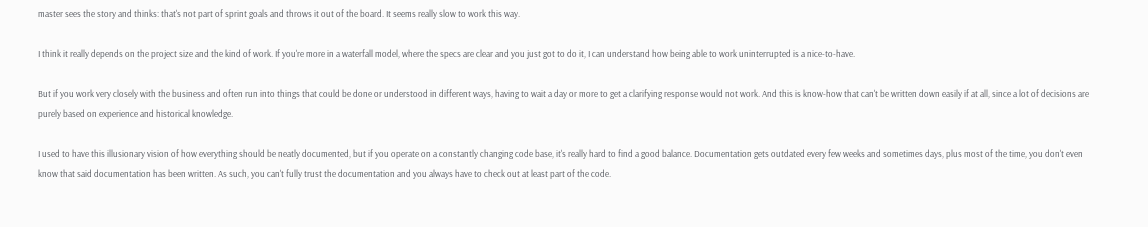master sees the story and thinks: that's not part of sprint goals and throws it out of the board. It seems really slow to work this way.

I think it really depends on the project size and the kind of work. If you're more in a waterfall model, where the specs are clear and you just got to do it, I can understand how being able to work uninterrupted is a nice-to-have.

But if you work very closely with the business and often run into things that could be done or understood in different ways, having to wait a day or more to get a clarifying response would not work. And this is know-how that can't be written down easily if at all, since a lot of decisions are purely based on experience and historical knowledge.

I used to have this illusionary vision of how everything should be neatly documented, but if you operate on a constantly changing code base, it's really hard to find a good balance. Documentation gets outdated every few weeks and sometimes days, plus most of the time, you don't even know that said documentation has been written. As such, you can't fully trust the documentation and you always have to check out at least part of the code.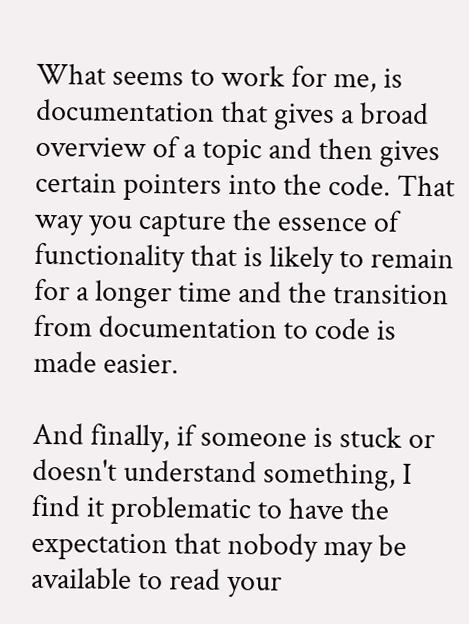What seems to work for me, is documentation that gives a broad overview of a topic and then gives certain pointers into the code. That way you capture the essence of functionality that is likely to remain for a longer time and the transition from documentation to code is made easier.

And finally, if someone is stuck or doesn't understand something, I find it problematic to have the expectation that nobody may be available to read your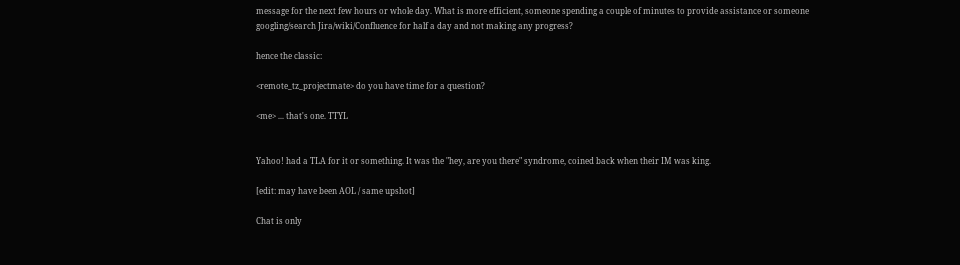message for the next few hours or whole day. What is more efficient, someone spending a couple of minutes to provide assistance or someone googling/search Jira/wiki/Confluence for half a day and not making any progress?

hence the classic:

<remote_tz_projectmate> do you have time for a question?

<me> ... that's one. TTYL


Yahoo! had a TLA for it or something. It was the "hey, are you there" syndrome, coined back when their IM was king.

[edit: may have been AOL / same upshot]

Chat is only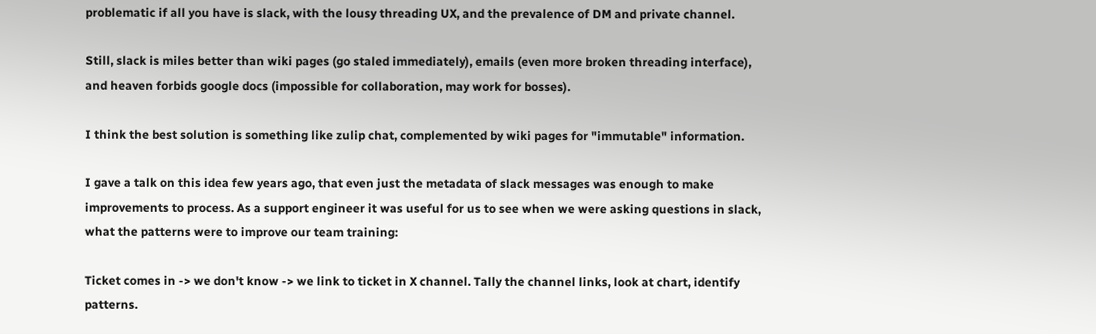problematic if all you have is slack, with the lousy threading UX, and the prevalence of DM and private channel.

Still, slack is miles better than wiki pages (go staled immediately), emails (even more broken threading interface), and heaven forbids google docs (impossible for collaboration, may work for bosses).

I think the best solution is something like zulip chat, complemented by wiki pages for "immutable" information.

I gave a talk on this idea few years ago, that even just the metadata of slack messages was enough to make improvements to process. As a support engineer it was useful for us to see when we were asking questions in slack, what the patterns were to improve our team training:

Ticket comes in -> we don't know -> we link to ticket in X channel. Tally the channel links, look at chart, identify patterns.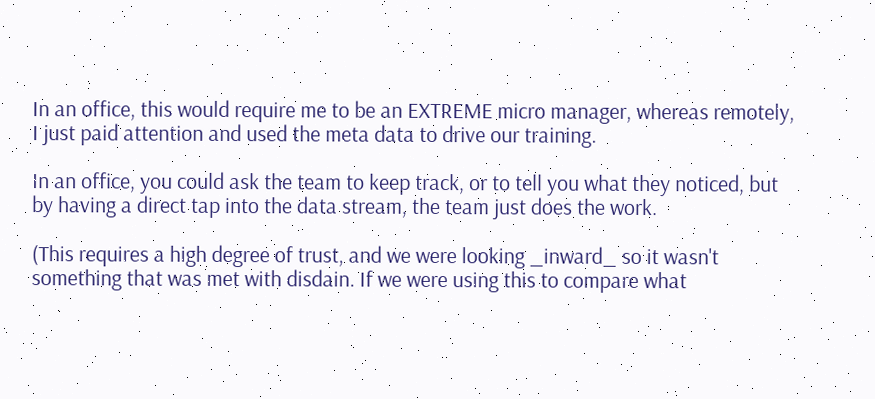In an office, this would require me to be an EXTREME micro manager, whereas remotely, I just paid attention and used the meta data to drive our training.

In an office, you could ask the team to keep track, or to tell you what they noticed, but by having a direct tap into the data stream, the team just does the work.

(This requires a high degree of trust, and we were looking _inward_ so it wasn't something that was met with disdain. If we were using this to compare what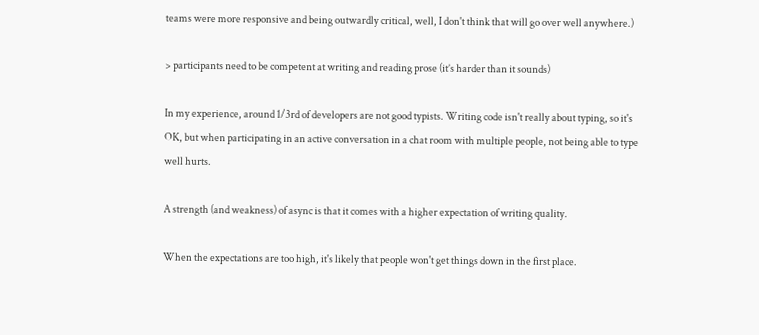teams were more responsive and being outwardly critical, well, I don't think that will go over well anywhere.)

> participants need to be competent at writing and reading prose (it’s harder than it sounds)

In my experience, around 1/3rd of developers are not good typists. Writing code isn't really about typing, so it's OK, but when participating in an active conversation in a chat room with multiple people, not being able to type well hurts.

A strength (and weakness) of async is that it comes with a higher expectation of writing quality.

When the expectations are too high, it's likely that people won't get things down in the first place.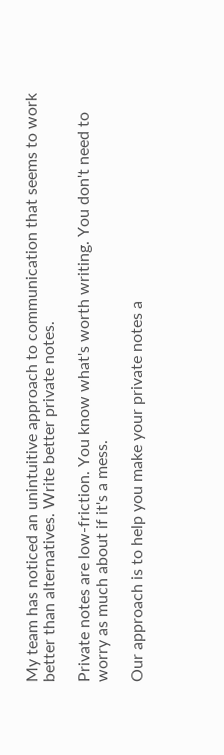My team has noticed an unintuitive approach to communication that seems to work better than alternatives. Write better private notes.

Private notes are low-friction. You know what's worth writing. You don't need to worry as much about if it's a mess.

Our approach is to help you make your private notes a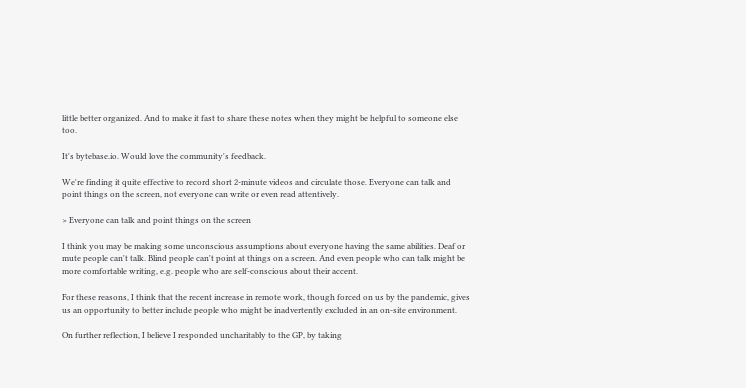little better organized. And to make it fast to share these notes when they might be helpful to someone else too.

It's bytebase.io. Would love the community's feedback.

We're finding it quite effective to record short 2-minute videos and circulate those. Everyone can talk and point things on the screen, not everyone can write or even read attentively.

> Everyone can talk and point things on the screen

I think you may be making some unconscious assumptions about everyone having the same abilities. Deaf or mute people can't talk. Blind people can't point at things on a screen. And even people who can talk might be more comfortable writing, e.g. people who are self-conscious about their accent.

For these reasons, I think that the recent increase in remote work, though forced on us by the pandemic, gives us an opportunity to better include people who might be inadvertently excluded in an on-site environment.

On further reflection, I believe I responded uncharitably to the GP, by taking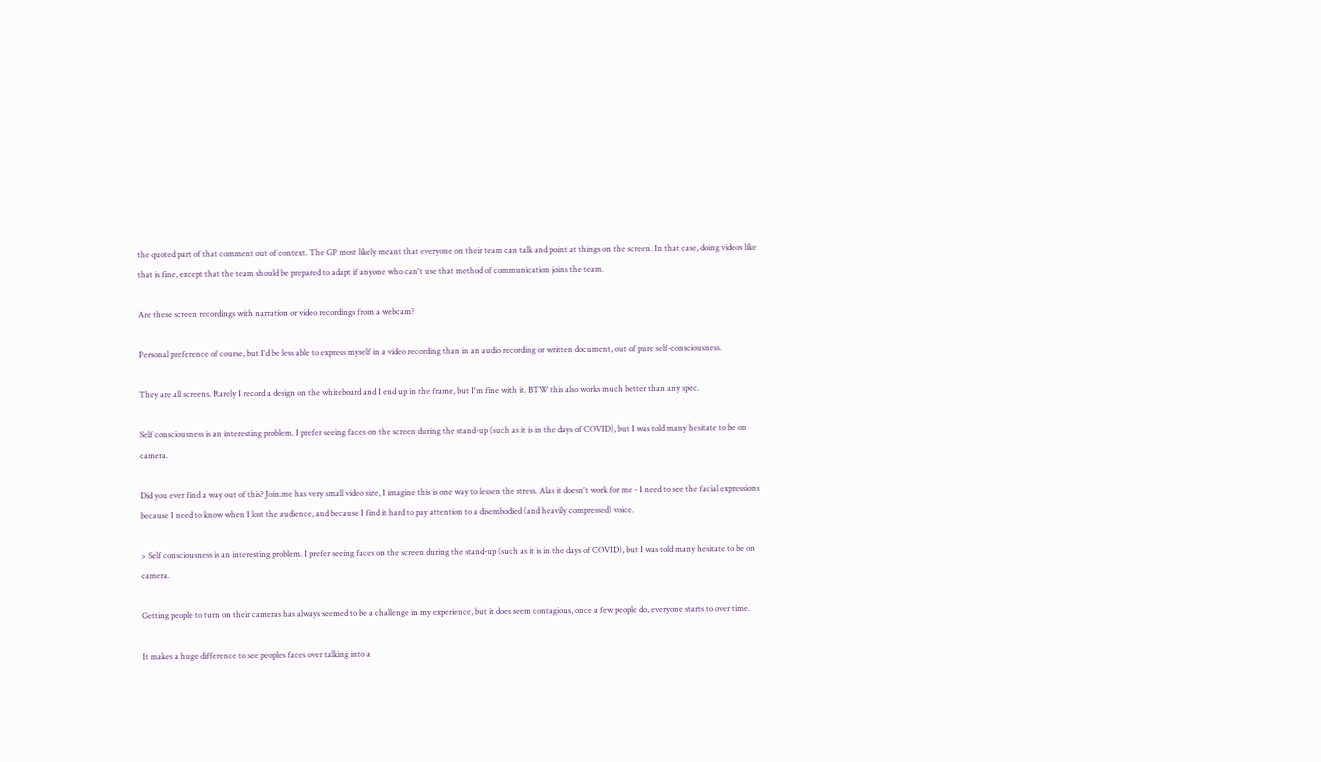the quoted part of that comment out of context. The GP most likely meant that everyone on their team can talk and point at things on the screen. In that case, doing videos like that is fine, except that the team should be prepared to adapt if anyone who can't use that method of communication joins the team.

Are these screen recordings with narration or video recordings from a webcam?

Personal preference of course, but I'd be less able to express myself in a video recording than in an audio recording or written document, out of pure self-consciousness.

They are all screens. Rarely I record a design on the whiteboard and I end up in the frame, but I'm fine with it. BTW this also works much better than any spec.

Self consciousness is an interesting problem. I prefer seeing faces on the screen during the stand-up (such as it is in the days of COVID), but I was told many hesitate to be on camera.

Did you ever find a way out of this? Join.me has very small video size, I imagine this is one way to lessen the stress. Alas it doesn't work for me - I need to see the facial expressions because I need to know when I lost the audience, and because I find it hard to pay attention to a disembodied (and heavily compressed) voice.

> Self consciousness is an interesting problem. I prefer seeing faces on the screen during the stand-up (such as it is in the days of COVID), but I was told many hesitate to be on camera.

Getting people to turn on their cameras has always seemed to be a challenge in my experience, but it does seem contagious, once a few people do, everyone starts to over time.

It makes a huge difference to see peoples faces over talking into a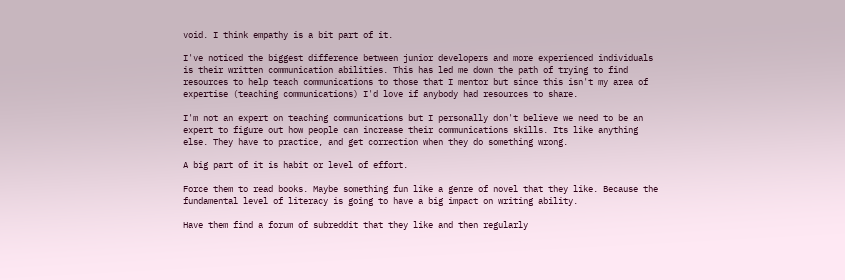void. I think empathy is a bit part of it.

I've noticed the biggest difference between junior developers and more experienced individuals is their written communication abilities. This has led me down the path of trying to find resources to help teach communications to those that I mentor but since this isn't my area of expertise (teaching communications) I'd love if anybody had resources to share.

I'm not an expert on teaching communications but I personally don't believe we need to be an expert to figure out how people can increase their communications skills. Its like anything else. They have to practice, and get correction when they do something wrong.

A big part of it is habit or level of effort.

Force them to read books. Maybe something fun like a genre of novel that they like. Because the fundamental level of literacy is going to have a big impact on writing ability.

Have them find a forum of subreddit that they like and then regularly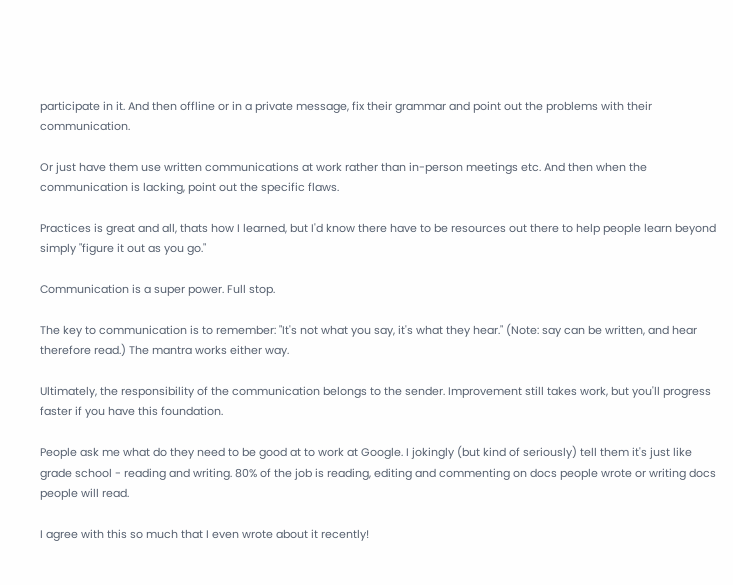participate in it. And then offline or in a private message, fix their grammar and point out the problems with their communication.

Or just have them use written communications at work rather than in-person meetings etc. And then when the communication is lacking, point out the specific flaws.

Practices is great and all, thats how I learned, but I'd know there have to be resources out there to help people learn beyond simply "figure it out as you go."

Communication is a super power. Full stop.

The key to communication is to remember: "It's not what you say, it's what they hear." (Note: say can be written, and hear therefore read.) The mantra works either way.

Ultimately, the responsibility of the communication belongs to the sender. Improvement still takes work, but you'll progress faster if you have this foundation.

People ask me what do they need to be good at to work at Google. I jokingly (but kind of seriously) tell them it's just like grade school - reading and writing. 80% of the job is reading, editing and commenting on docs people wrote or writing docs people will read.

I agree with this so much that I even wrote about it recently!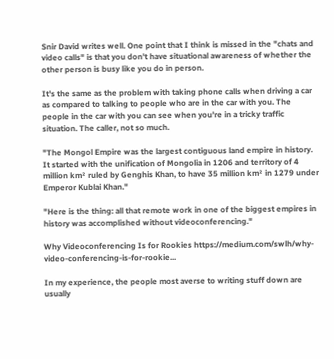Snir David writes well. One point that I think is missed in the "chats and video calls" is that you don't have situational awareness of whether the other person is busy like you do in person.

It's the same as the problem with taking phone calls when driving a car as compared to talking to people who are in the car with you. The people in the car with you can see when you're in a tricky traffic situation. The caller, not so much.

"The Mongol Empire was the largest contiguous land empire in history. It started with the unification of Mongolia in 1206 and territory of 4 million km² ruled by Genghis Khan, to have 35 million km² in 1279 under Emperor Kublai Khan."

"Here is the thing: all that remote work in one of the biggest empires in history was accomplished without videoconferencing."

Why Videoconferencing Is for Rookies https://medium.com/swlh/why-video-conferencing-is-for-rookie...

In my experience, the people most averse to writing stuff down are usually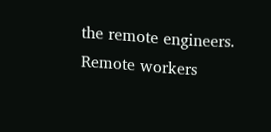the remote engineers. Remote workers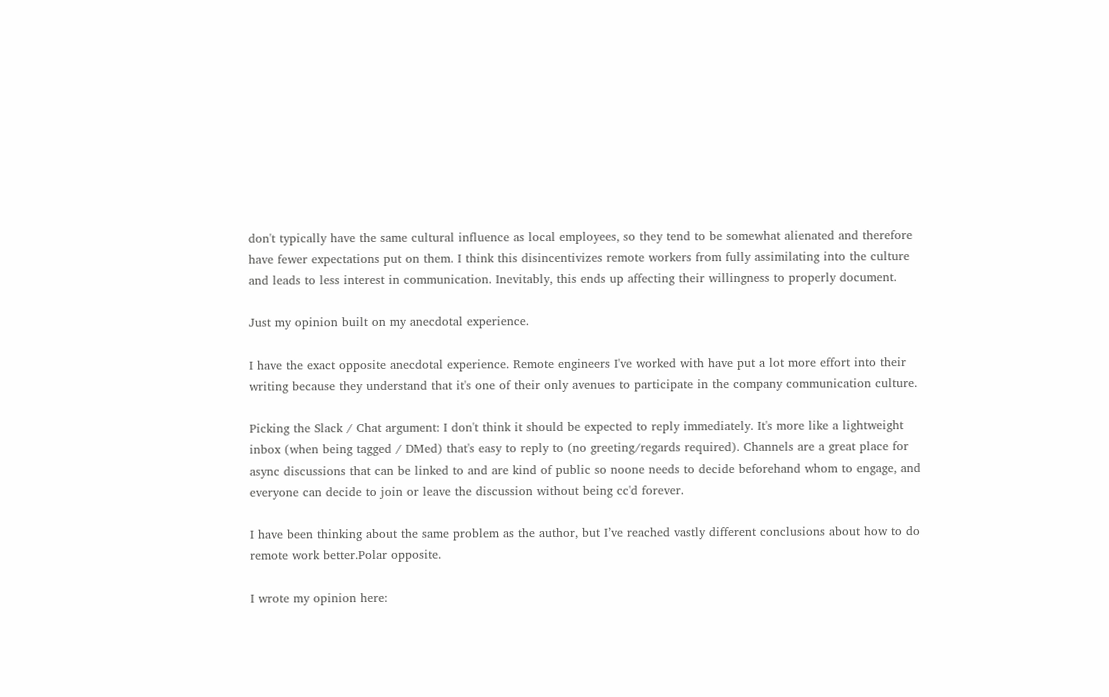don't typically have the same cultural influence as local employees, so they tend to be somewhat alienated and therefore have fewer expectations put on them. I think this disincentivizes remote workers from fully assimilating into the culture and leads to less interest in communication. Inevitably, this ends up affecting their willingness to properly document.

Just my opinion built on my anecdotal experience.

I have the exact opposite anecdotal experience. Remote engineers I've worked with have put a lot more effort into their writing because they understand that it's one of their only avenues to participate in the company communication culture.

Picking the Slack / Chat argument: I don't think it should be expected to reply immediately. It's more like a lightweight inbox (when being tagged / DMed) that's easy to reply to (no greeting/regards required). Channels are a great place for async discussions that can be linked to and are kind of public so noone needs to decide beforehand whom to engage, and everyone can decide to join or leave the discussion without being cc'd forever.

I have been thinking about the same problem as the author, but I’ve reached vastly different conclusions about how to do remote work better.Polar opposite.

I wrote my opinion here: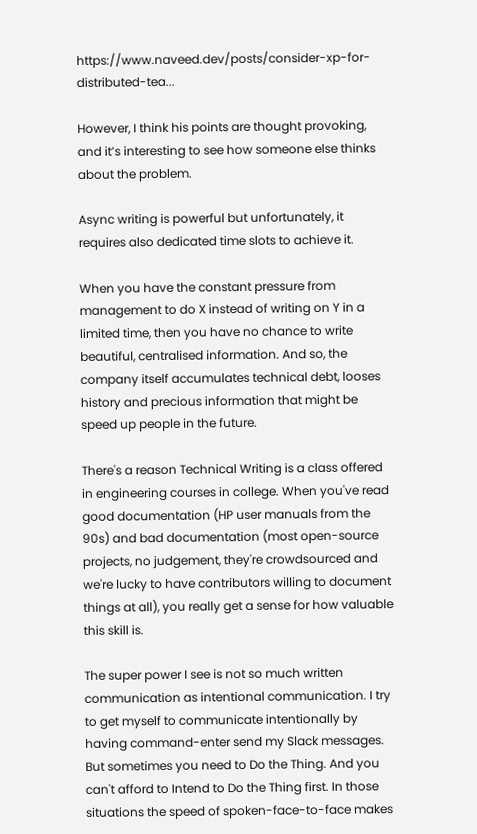https://www.naveed.dev/posts/consider-xp-for-distributed-tea...

However, I think his points are thought provoking, and it’s interesting to see how someone else thinks about the problem.

Async writing is powerful but unfortunately, it requires also dedicated time slots to achieve it.

When you have the constant pressure from management to do X instead of writing on Y in a limited time, then you have no chance to write beautiful, centralised information. And so, the company itself accumulates technical debt, looses history and precious information that might be speed up people in the future.

There's a reason Technical Writing is a class offered in engineering courses in college. When you've read good documentation (HP user manuals from the 90s) and bad documentation (most open-source projects, no judgement, they're crowdsourced and we're lucky to have contributors willing to document things at all), you really get a sense for how valuable this skill is.

The super power I see is not so much written communication as intentional communication. I try to get myself to communicate intentionally by having command-enter send my Slack messages. But sometimes you need to Do the Thing. And you can't afford to Intend to Do the Thing first. In those situations the speed of spoken-face-to-face makes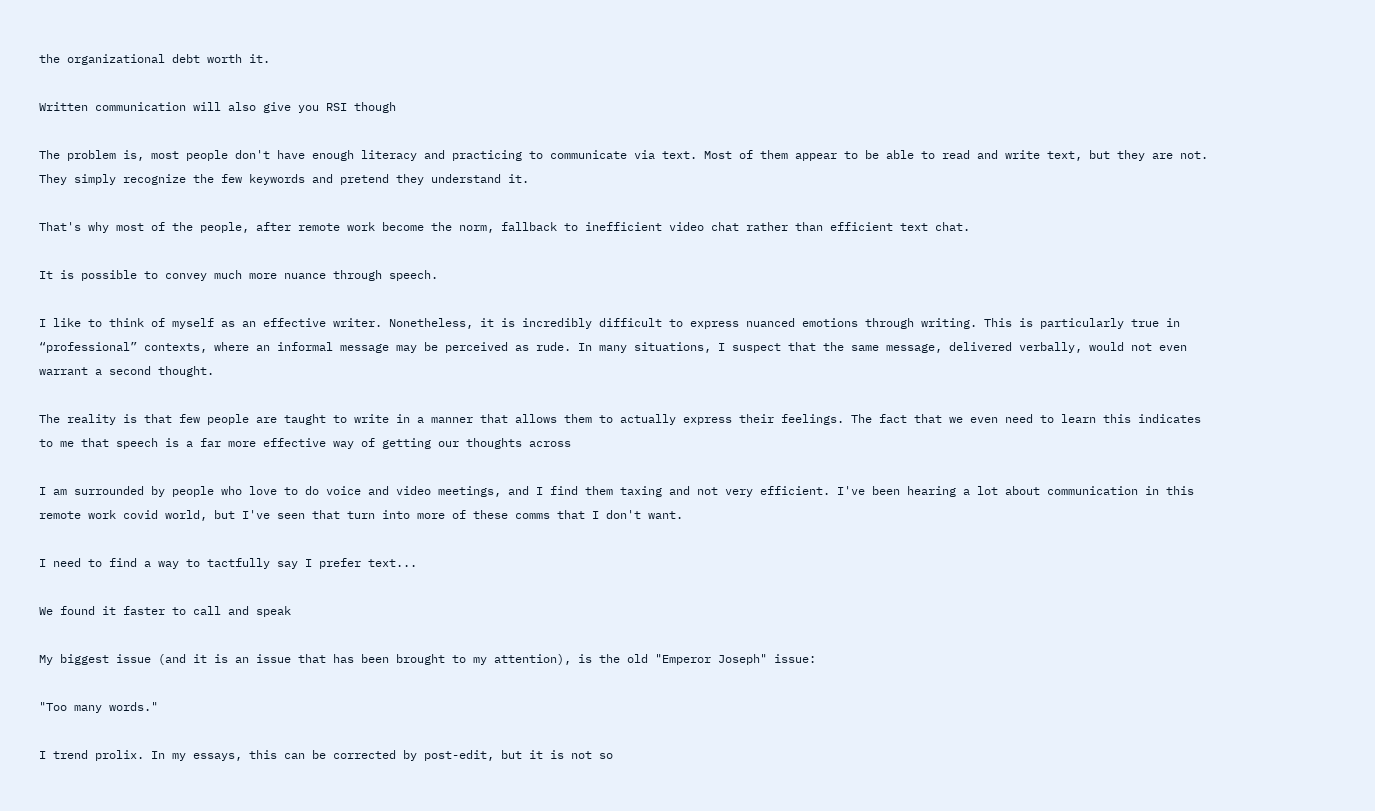the organizational debt worth it.

Written communication will also give you RSI though

The problem is, most people don't have enough literacy and practicing to communicate via text. Most of them appear to be able to read and write text, but they are not. They simply recognize the few keywords and pretend they understand it.

That's why most of the people, after remote work become the norm, fallback to inefficient video chat rather than efficient text chat.

It is possible to convey much more nuance through speech.

I like to think of myself as an effective writer. Nonetheless, it is incredibly difficult to express nuanced emotions through writing. This is particularly true in “professional” contexts, where an informal message may be perceived as rude. In many situations, I suspect that the same message, delivered verbally, would not even warrant a second thought.

The reality is that few people are taught to write in a manner that allows them to actually express their feelings. The fact that we even need to learn this indicates to me that speech is a far more effective way of getting our thoughts across

I am surrounded by people who love to do voice and video meetings, and I find them taxing and not very efficient. I've been hearing a lot about communication in this remote work covid world, but I've seen that turn into more of these comms that I don't want.

I need to find a way to tactfully say I prefer text...

We found it faster to call and speak

My biggest issue (and it is an issue that has been brought to my attention), is the old "Emperor Joseph" issue:

"Too many words."

I trend prolix. In my essays, this can be corrected by post-edit, but it is not so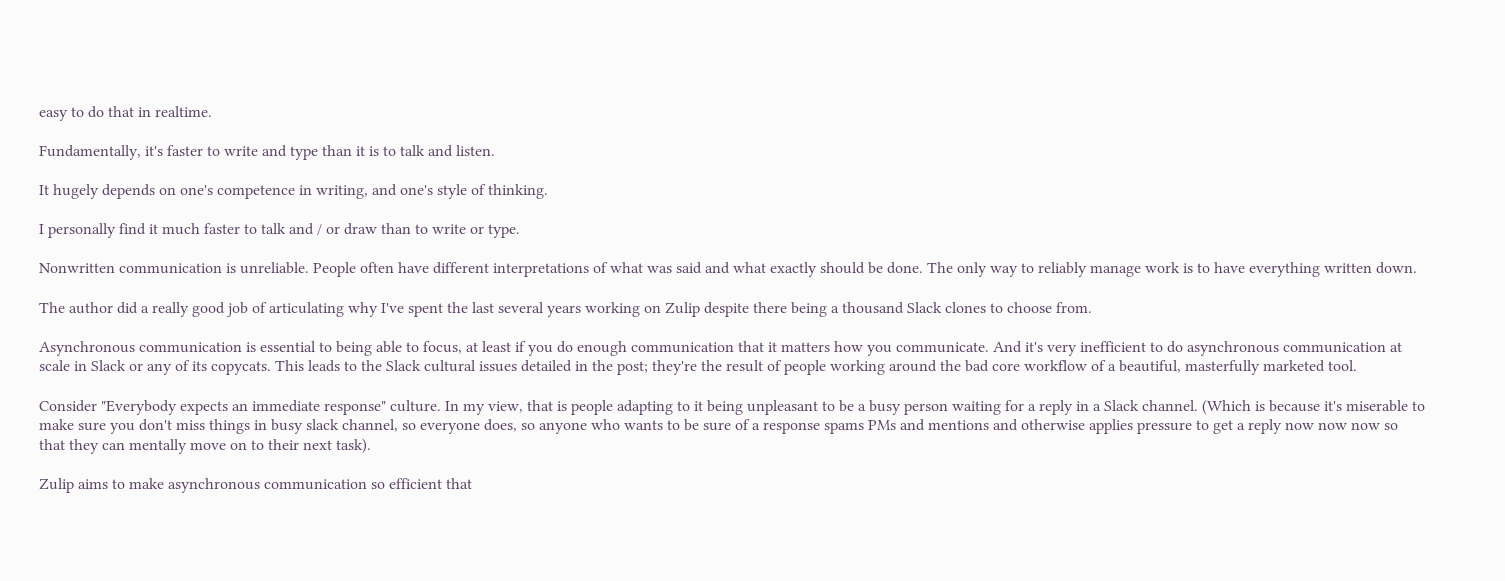easy to do that in realtime.

Fundamentally, it's faster to write and type than it is to talk and listen.

It hugely depends on one's competence in writing, and one's style of thinking.

I personally find it much faster to talk and / or draw than to write or type.

Nonwritten communication is unreliable. People often have different interpretations of what was said and what exactly should be done. The only way to reliably manage work is to have everything written down.

The author did a really good job of articulating why I've spent the last several years working on Zulip despite there being a thousand Slack clones to choose from.

Asynchronous communication is essential to being able to focus, at least if you do enough communication that it matters how you communicate. And it's very inefficient to do asynchronous communication at scale in Slack or any of its copycats. This leads to the Slack cultural issues detailed in the post; they're the result of people working around the bad core workflow of a beautiful, masterfully marketed tool.

Consider "Everybody expects an immediate response" culture. In my view, that is people adapting to it being unpleasant to be a busy person waiting for a reply in a Slack channel. (Which is because it's miserable to make sure you don't miss things in busy slack channel, so everyone does, so anyone who wants to be sure of a response spams PMs and mentions and otherwise applies pressure to get a reply now now now so that they can mentally move on to their next task).

Zulip aims to make asynchronous communication so efficient that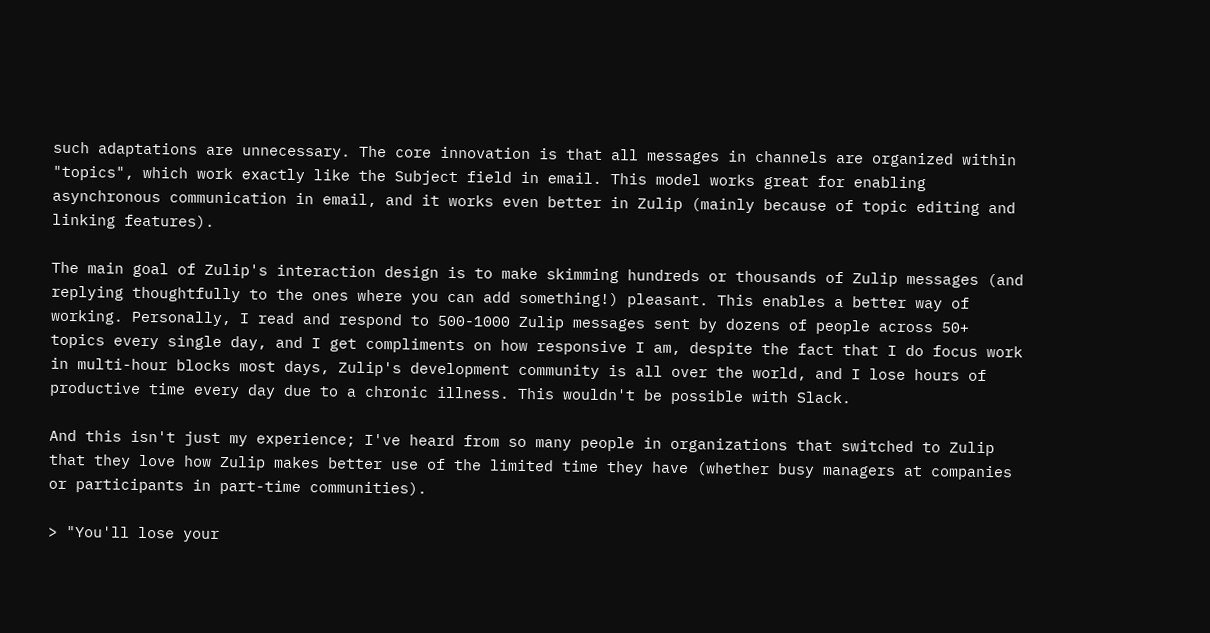such adaptations are unnecessary. The core innovation is that all messages in channels are organized within "topics", which work exactly like the Subject field in email. This model works great for enabling asynchronous communication in email, and it works even better in Zulip (mainly because of topic editing and linking features).

The main goal of Zulip's interaction design is to make skimming hundreds or thousands of Zulip messages (and replying thoughtfully to the ones where you can add something!) pleasant. This enables a better way of working. Personally, I read and respond to 500-1000 Zulip messages sent by dozens of people across 50+ topics every single day, and I get compliments on how responsive I am, despite the fact that I do focus work in multi-hour blocks most days, Zulip's development community is all over the world, and I lose hours of productive time every day due to a chronic illness. This wouldn't be possible with Slack.

And this isn't just my experience; I've heard from so many people in organizations that switched to Zulip that they love how Zulip makes better use of the limited time they have (whether busy managers at companies or participants in part-time communities).

> "You'll lose your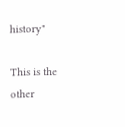history"

This is the other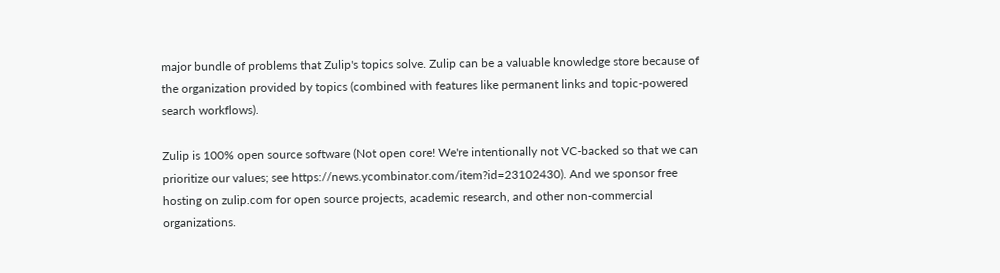major bundle of problems that Zulip's topics solve. Zulip can be a valuable knowledge store because of the organization provided by topics (combined with features like permanent links and topic-powered search workflows).

Zulip is 100% open source software (Not open core! We're intentionally not VC-backed so that we can prioritize our values; see https://news.ycombinator.com/item?id=23102430). And we sponsor free hosting on zulip.com for open source projects, academic research, and other non-commercial organizations.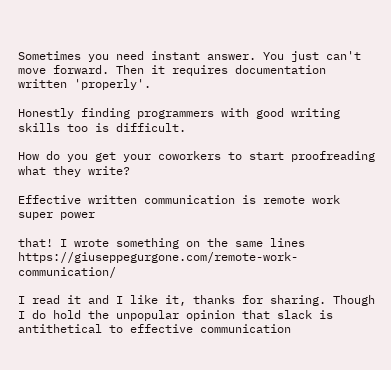Sometimes you need instant answer. You just can't move forward. Then it requires documentation written 'properly'.

Honestly finding programmers with good writing skills too is difficult.

How do you get your coworkers to start proofreading what they write?

Effective written communication is remote work super power

that! I wrote something on the same lines https://giuseppegurgone.com/remote-work-communication/

I read it and I like it, thanks for sharing. Though I do hold the unpopular opinion that slack is antithetical to effective communication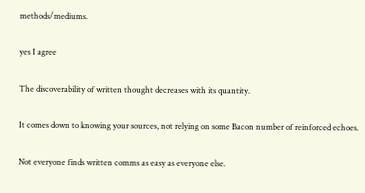methods/mediums.

yes I agree

The discoverability of written thought decreases with its quantity.

It comes down to knowing your sources, not relying on some Bacon number of reinforced echoes.

Not everyone finds written comms as easy as everyone else.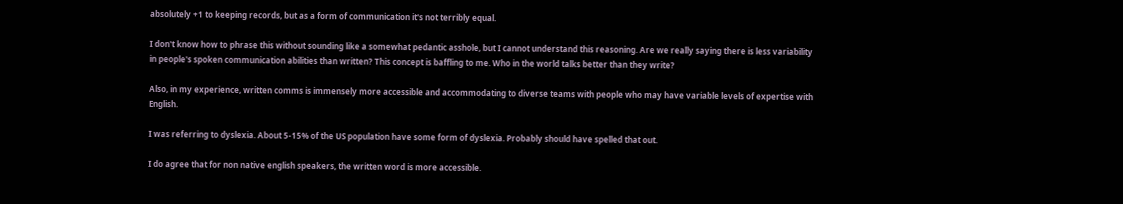absolutely +1 to keeping records, but as a form of communication it's not terribly equal.

I don't know how to phrase this without sounding like a somewhat pedantic asshole, but I cannot understand this reasoning. Are we really saying there is less variability in people's spoken communication abilities than written? This concept is baffling to me. Who in the world talks better than they write?

Also, in my experience, written comms is immensely more accessible and accommodating to diverse teams with people who may have variable levels of expertise with English.

I was referring to dyslexia. About 5-15% of the US population have some form of dyslexia. Probably should have spelled that out.

I do agree that for non native english speakers, the written word is more accessible.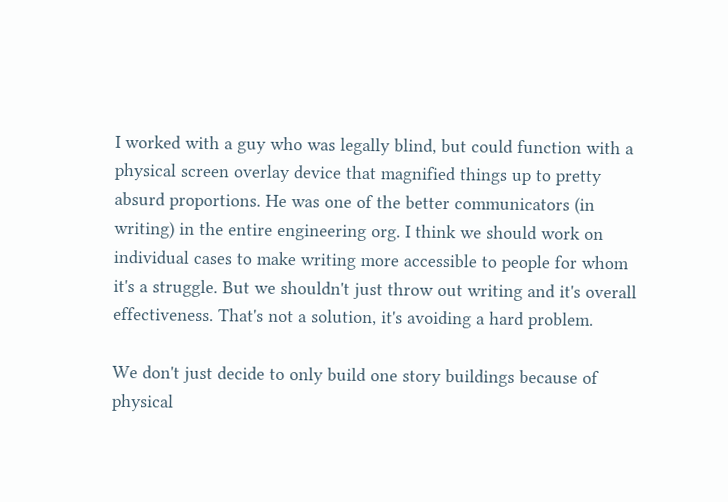I worked with a guy who was legally blind, but could function with a physical screen overlay device that magnified things up to pretty absurd proportions. He was one of the better communicators (in writing) in the entire engineering org. I think we should work on individual cases to make writing more accessible to people for whom it's a struggle. But we shouldn't just throw out writing and it's overall effectiveness. That's not a solution, it's avoiding a hard problem.

We don't just decide to only build one story buildings because of physical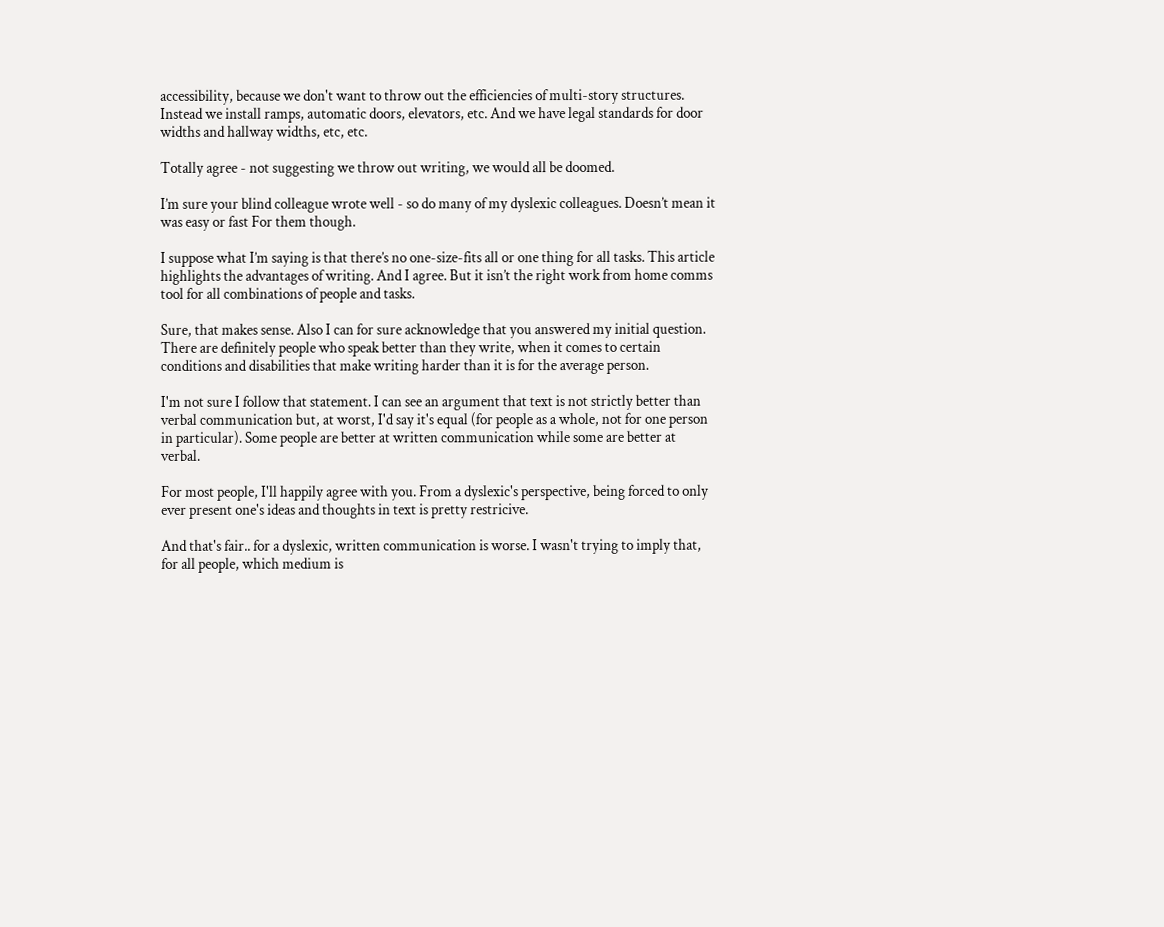accessibility, because we don't want to throw out the efficiencies of multi-story structures. Instead we install ramps, automatic doors, elevators, etc. And we have legal standards for door widths and hallway widths, etc, etc.

Totally agree - not suggesting we throw out writing, we would all be doomed.

I’m sure your blind colleague wrote well - so do many of my dyslexic colleagues. Doesn’t mean it was easy or fast For them though.

I suppose what I’m saying is that there’s no one-size-fits all or one thing for all tasks. This article highlights the advantages of writing. And I agree. But it isn’t the right work from home comms tool for all combinations of people and tasks.

Sure, that makes sense. Also I can for sure acknowledge that you answered my initial question. There are definitely people who speak better than they write, when it comes to certain conditions and disabilities that make writing harder than it is for the average person.

I'm not sure I follow that statement. I can see an argument that text is not strictly better than verbal communication but, at worst, I'd say it's equal (for people as a whole, not for one person in particular). Some people are better at written communication while some are better at verbal.

For most people, I'll happily agree with you. From a dyslexic's perspective, being forced to only ever present one's ideas and thoughts in text is pretty restricive.

And that's fair.. for a dyslexic, written communication is worse. I wasn't trying to imply that, for all people, which medium is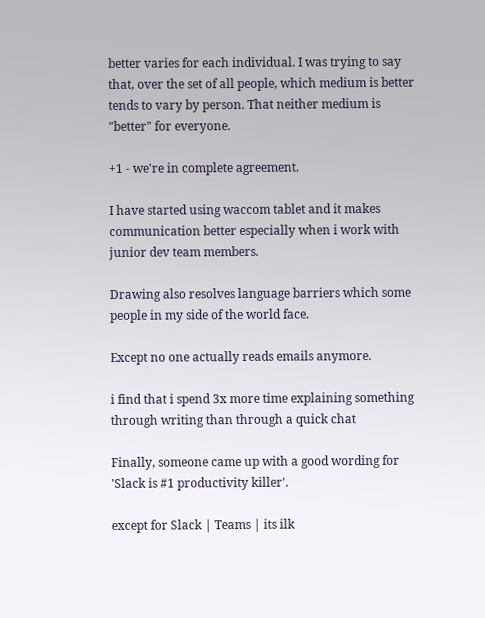better varies for each individual. I was trying to say that, over the set of all people, which medium is better tends to vary by person. That neither medium is "better" for everyone.

+1 - we're in complete agreement.

I have started using waccom tablet and it makes communication better especially when i work with junior dev team members.

Drawing also resolves language barriers which some people in my side of the world face.

Except no one actually reads emails anymore.

i find that i spend 3x more time explaining something through writing than through a quick chat

Finally, someone came up with a good wording for 'Slack is #1 productivity killer'.

except for Slack | Teams | its ilk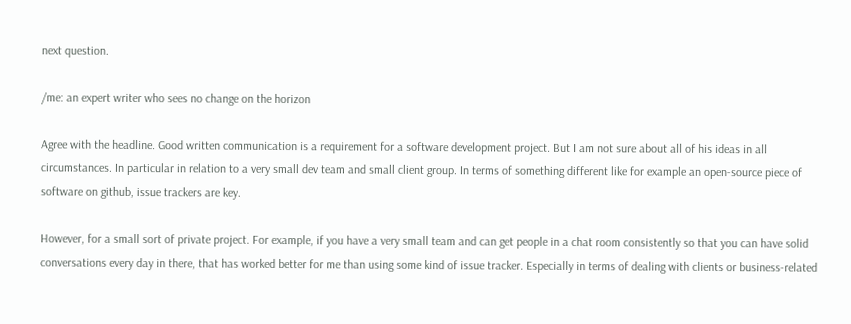next question.

/me: an expert writer who sees no change on the horizon

Agree with the headline. Good written communication is a requirement for a software development project. But I am not sure about all of his ideas in all circumstances. In particular in relation to a very small dev team and small client group. In terms of something different like for example an open-source piece of software on github, issue trackers are key.

However, for a small sort of private project. For example, if you have a very small team and can get people in a chat room consistently so that you can have solid conversations every day in there, that has worked better for me than using some kind of issue tracker. Especially in terms of dealing with clients or business-related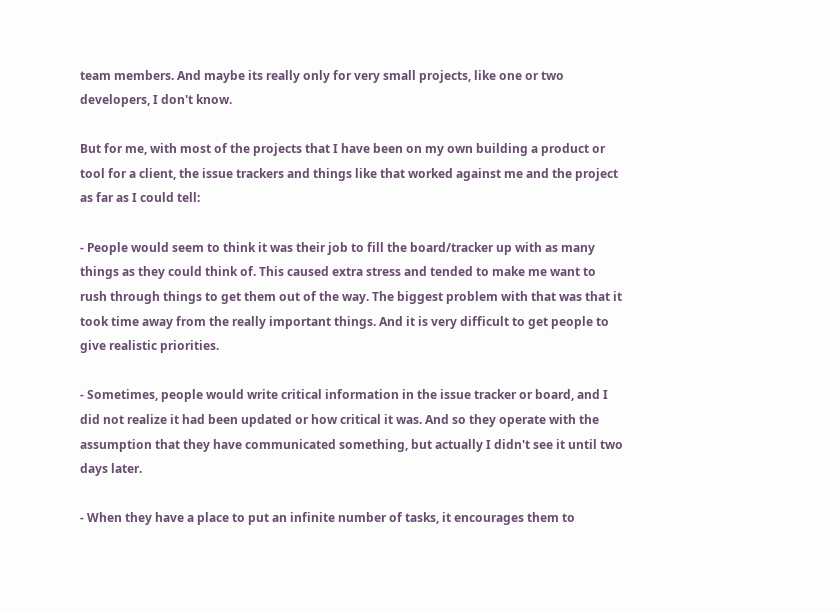team members. And maybe its really only for very small projects, like one or two developers, I don't know.

But for me, with most of the projects that I have been on my own building a product or tool for a client, the issue trackers and things like that worked against me and the project as far as I could tell:

- People would seem to think it was their job to fill the board/tracker up with as many things as they could think of. This caused extra stress and tended to make me want to rush through things to get them out of the way. The biggest problem with that was that it took time away from the really important things. And it is very difficult to get people to give realistic priorities.

- Sometimes, people would write critical information in the issue tracker or board, and I did not realize it had been updated or how critical it was. And so they operate with the assumption that they have communicated something, but actually I didn't see it until two days later.

- When they have a place to put an infinite number of tasks, it encourages them to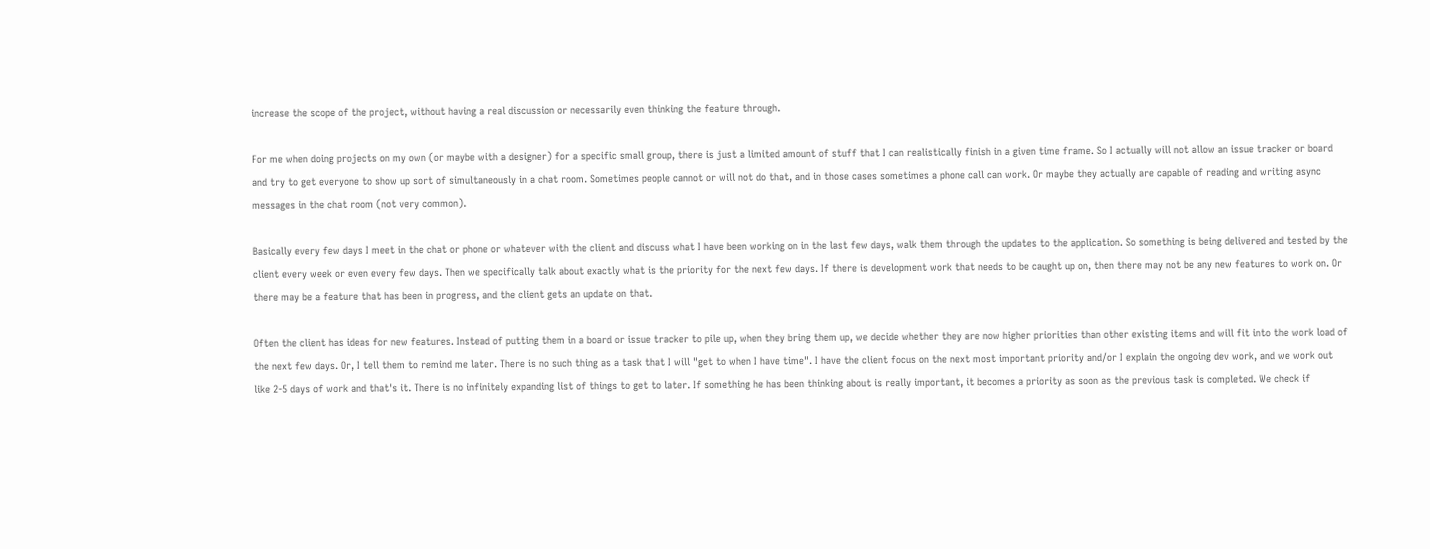increase the scope of the project, without having a real discussion or necessarily even thinking the feature through.

For me when doing projects on my own (or maybe with a designer) for a specific small group, there is just a limited amount of stuff that I can realistically finish in a given time frame. So I actually will not allow an issue tracker or board and try to get everyone to show up sort of simultaneously in a chat room. Sometimes people cannot or will not do that, and in those cases sometimes a phone call can work. Or maybe they actually are capable of reading and writing async messages in the chat room (not very common).

Basically every few days I meet in the chat or phone or whatever with the client and discuss what I have been working on in the last few days, walk them through the updates to the application. So something is being delivered and tested by the client every week or even every few days. Then we specifically talk about exactly what is the priority for the next few days. If there is development work that needs to be caught up on, then there may not be any new features to work on. Or there may be a feature that has been in progress, and the client gets an update on that.

Often the client has ideas for new features. Instead of putting them in a board or issue tracker to pile up, when they bring them up, we decide whether they are now higher priorities than other existing items and will fit into the work load of the next few days. Or, I tell them to remind me later. There is no such thing as a task that I will "get to when I have time". I have the client focus on the next most important priority and/or I explain the ongoing dev work, and we work out like 2-5 days of work and that's it. There is no infinitely expanding list of things to get to later. If something he has been thinking about is really important, it becomes a priority as soon as the previous task is completed. We check if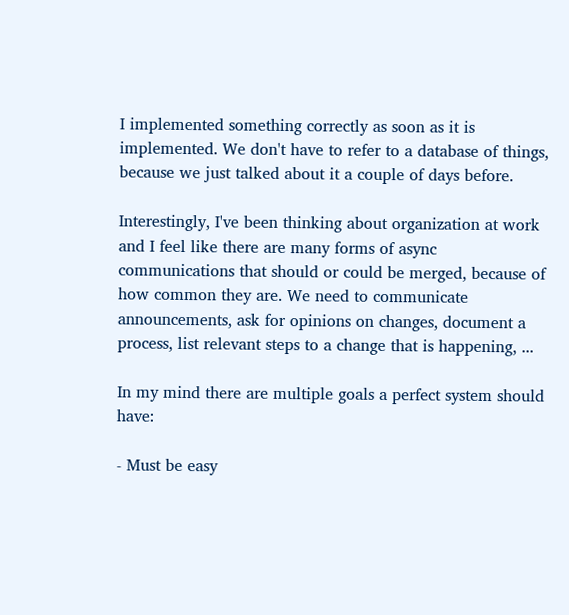I implemented something correctly as soon as it is implemented. We don't have to refer to a database of things, because we just talked about it a couple of days before.

Interestingly, I've been thinking about organization at work and I feel like there are many forms of async communications that should or could be merged, because of how common they are. We need to communicate announcements, ask for opinions on changes, document a process, list relevant steps to a change that is happening, ...

In my mind there are multiple goals a perfect system should have:

- Must be easy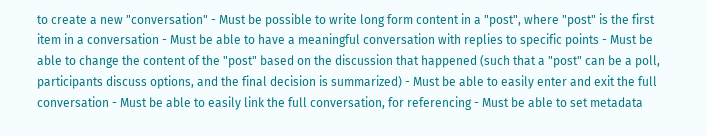to create a new "conversation" - Must be possible to write long form content in a "post", where "post" is the first item in a conversation - Must be able to have a meaningful conversation with replies to specific points - Must be able to change the content of the "post" based on the discussion that happened (such that a "post" can be a poll, participants discuss options, and the final decision is summarized) - Must be able to easily enter and exit the full conversation - Must be able to easily link the full conversation, for referencing - Must be able to set metadata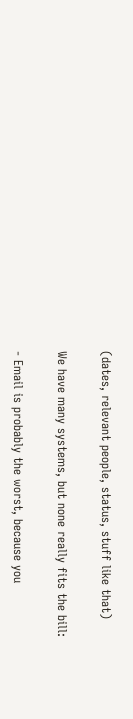(dates, relevant people, status, stuff like that)

We have many systems, but none really fits the bill:

- Email is probably the worst, because you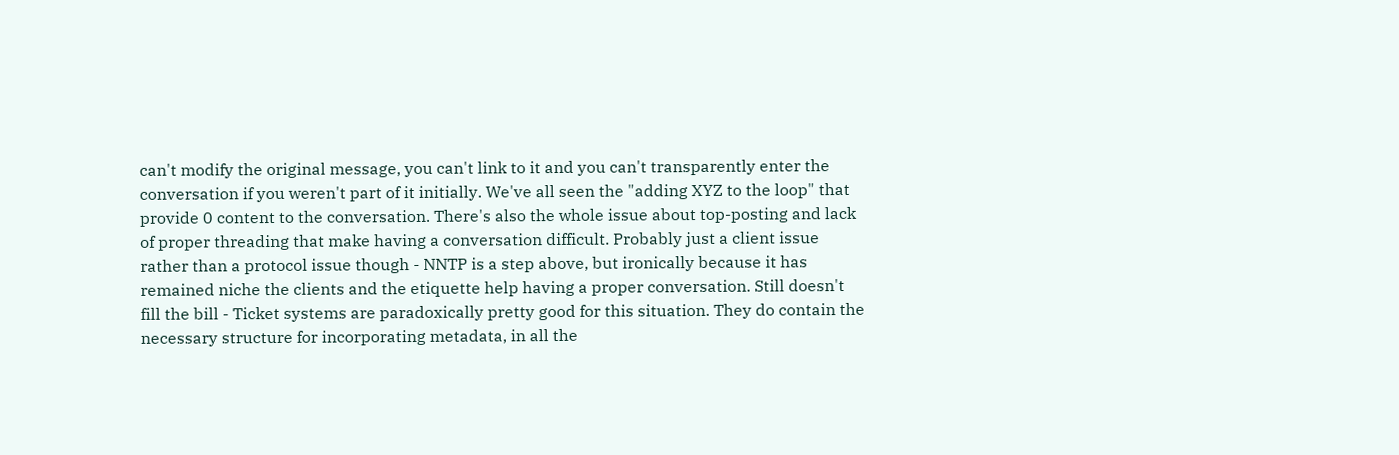can't modify the original message, you can't link to it and you can't transparently enter the conversation if you weren't part of it initially. We've all seen the "adding XYZ to the loop" that provide 0 content to the conversation. There's also the whole issue about top-posting and lack of proper threading that make having a conversation difficult. Probably just a client issue rather than a protocol issue though - NNTP is a step above, but ironically because it has remained niche the clients and the etiquette help having a proper conversation. Still doesn't fill the bill - Ticket systems are paradoxically pretty good for this situation. They do contain the necessary structure for incorporating metadata, in all the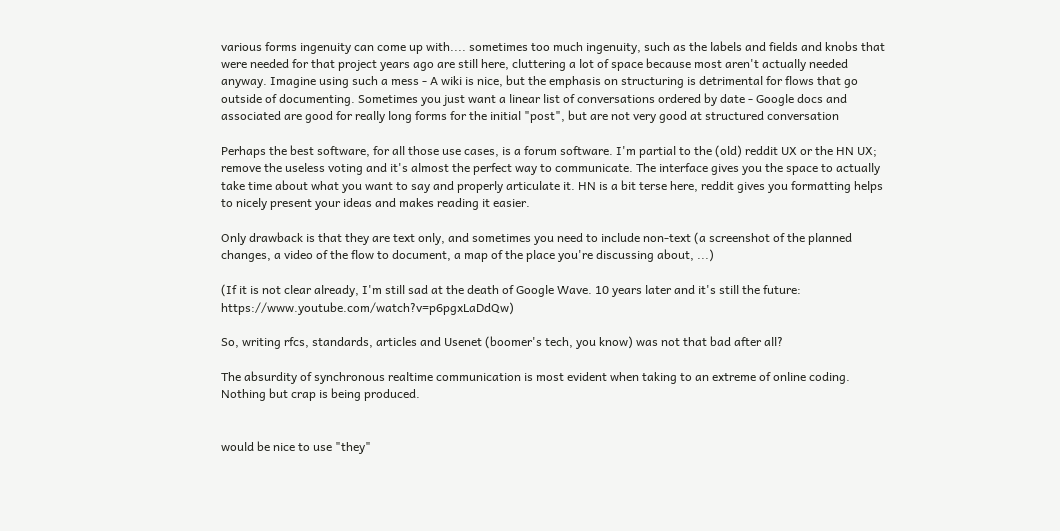various forms ingenuity can come up with.... sometimes too much ingenuity, such as the labels and fields and knobs that were needed for that project years ago are still here, cluttering a lot of space because most aren't actually needed anyway. Imagine using such a mess - A wiki is nice, but the emphasis on structuring is detrimental for flows that go outside of documenting. Sometimes you just want a linear list of conversations ordered by date - Google docs and associated are good for really long forms for the initial "post", but are not very good at structured conversation

Perhaps the best software, for all those use cases, is a forum software. I'm partial to the (old) reddit UX or the HN UX; remove the useless voting and it's almost the perfect way to communicate. The interface gives you the space to actually take time about what you want to say and properly articulate it. HN is a bit terse here, reddit gives you formatting helps to nicely present your ideas and makes reading it easier.

Only drawback is that they are text only, and sometimes you need to include non-text (a screenshot of the planned changes, a video of the flow to document, a map of the place you're discussing about, ...)

(If it is not clear already, I'm still sad at the death of Google Wave. 10 years later and it's still the future: https://www.youtube.com/watch?v=p6pgxLaDdQw)

So, writing rfcs, standards, articles and Usenet (boomer's tech, you know) was not that bad after all?

The absurdity of synchronous realtime communication is most evident when taking to an extreme of online coding. Nothing but crap is being produced.


would be nice to use "they"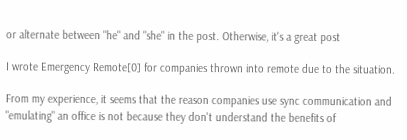or alternate between "he" and "she" in the post. Otherwise, it's a great post

I wrote Emergency Remote[0] for companies thrown into remote due to the situation.

From my experience, it seems that the reason companies use sync communication and "emulating" an office is not because they don't understand the benefits of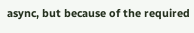async, but because of the required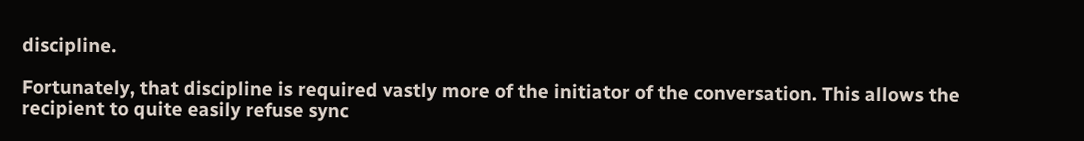discipline.

Fortunately, that discipline is required vastly more of the initiator of the conversation. This allows the recipient to quite easily refuse sync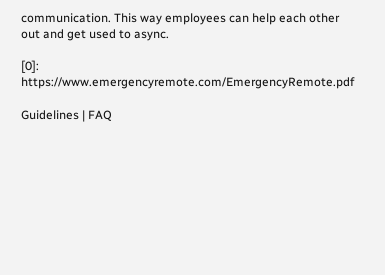communication. This way employees can help each other out and get used to async.

[0]: https://www.emergencyremote.com/EmergencyRemote.pdf

Guidelines | FAQ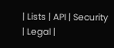| Lists | API | Security | Legal |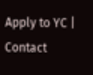Apply to YC | Contact